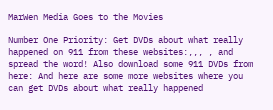MarWen Media Goes to the Movies

Number One Priority: Get DVDs about what really happened on 911 from these websites:,,, , and spread the word! Also download some 911 DVDs from here: And here are some more websites where you can get DVDs about what really happened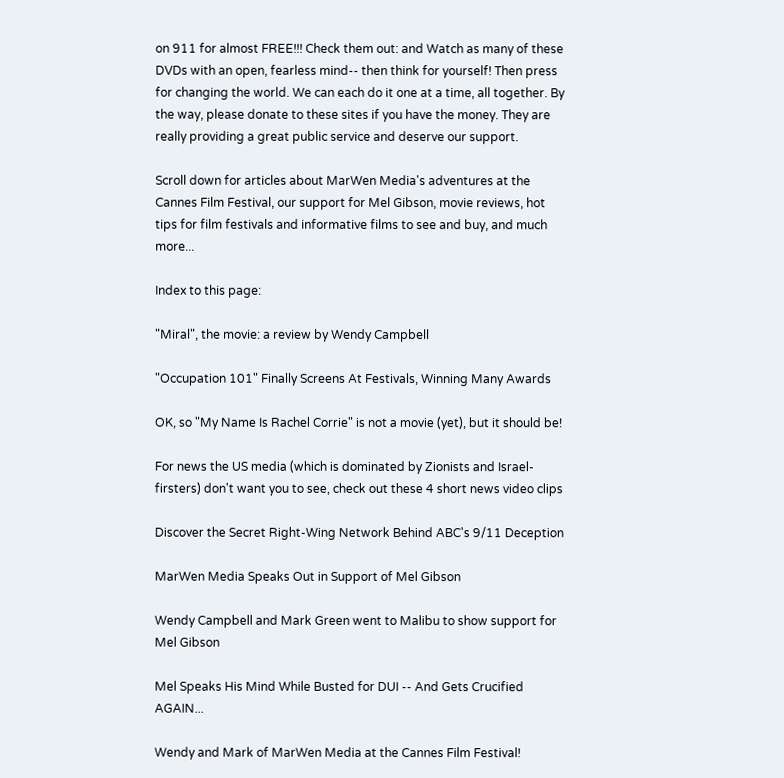on 911 for almost FREE!!! Check them out: and Watch as many of these DVDs with an open, fearless mind-- then think for yourself! Then press for changing the world. We can each do it one at a time, all together. By the way, please donate to these sites if you have the money. They are really providing a great public service and deserve our support.

Scroll down for articles about MarWen Media's adventures at the Cannes Film Festival, our support for Mel Gibson, movie reviews, hot tips for film festivals and informative films to see and buy, and much more...

Index to this page:

"Miral", the movie: a review by Wendy Campbell

"Occupation 101" Finally Screens At Festivals, Winning Many Awards

OK, so "My Name Is Rachel Corrie" is not a movie (yet), but it should be!

For news the US media (which is dominated by Zionists and Israel-firsters) don't want you to see, check out these 4 short news video clips

Discover the Secret Right-Wing Network Behind ABC's 9/11 Deception

MarWen Media Speaks Out in Support of Mel Gibson

Wendy Campbell and Mark Green went to Malibu to show support for Mel Gibson

Mel Speaks His Mind While Busted for DUI -- And Gets Crucified AGAIN...

Wendy and Mark of MarWen Media at the Cannes Film Festival!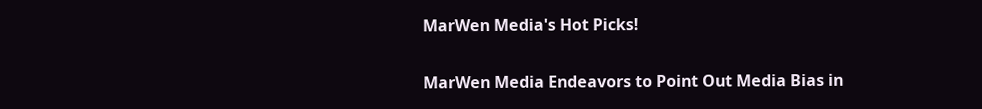MarWen Media's Hot Picks!

MarWen Media Endeavors to Point Out Media Bias in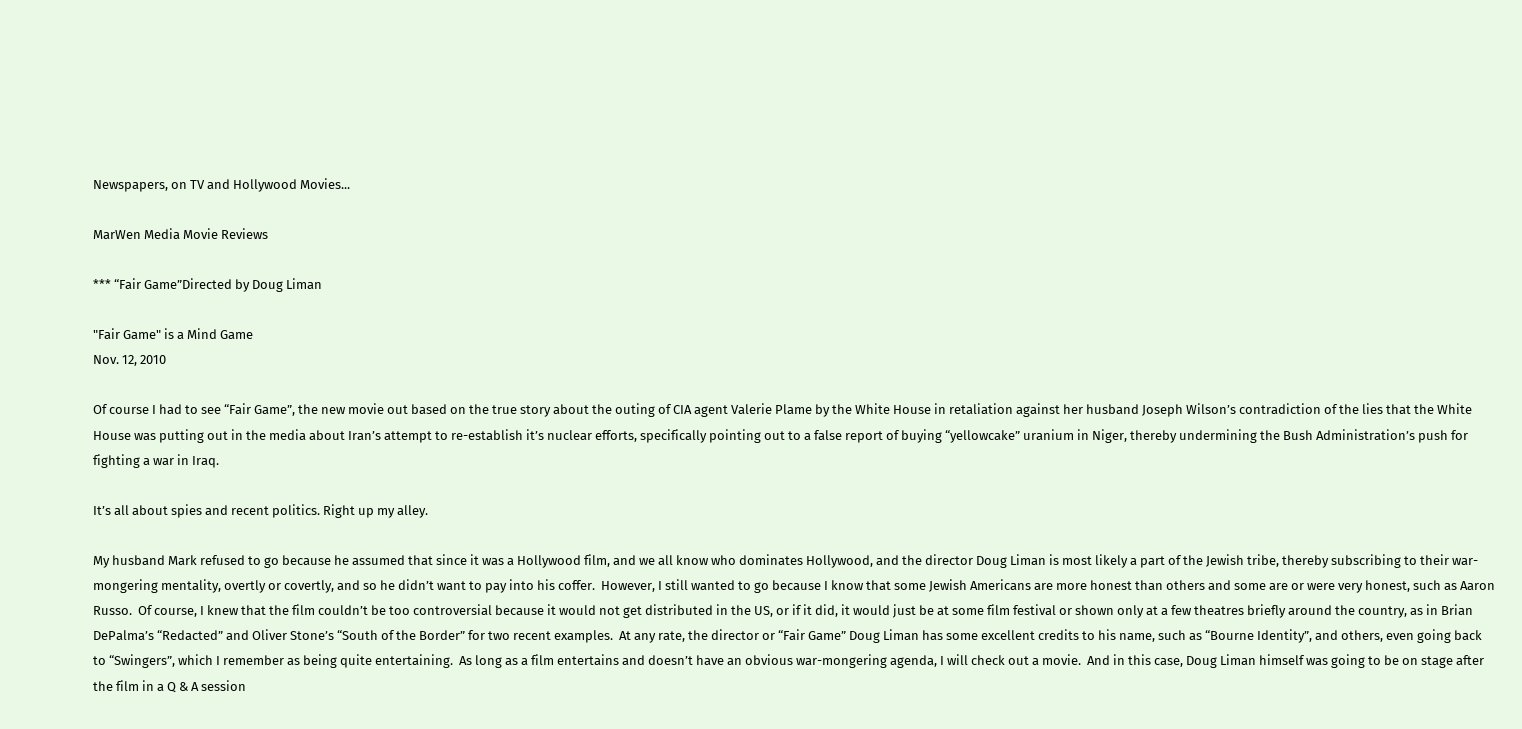Newspapers, on TV and Hollywood Movies...

MarWen Media Movie Reviews

*** “Fair Game”Directed by Doug Liman

"Fair Game" is a Mind Game
Nov. 12, 2010

Of course I had to see “Fair Game”, the new movie out based on the true story about the outing of CIA agent Valerie Plame by the White House in retaliation against her husband Joseph Wilson’s contradiction of the lies that the White House was putting out in the media about Iran’s attempt to re-establish it’s nuclear efforts, specifically pointing out to a false report of buying “yellowcake” uranium in Niger, thereby undermining the Bush Administration’s push for fighting a war in Iraq.

It’s all about spies and recent politics. Right up my alley.

My husband Mark refused to go because he assumed that since it was a Hollywood film, and we all know who dominates Hollywood, and the director Doug Liman is most likely a part of the Jewish tribe, thereby subscribing to their war-mongering mentality, overtly or covertly, and so he didn’t want to pay into his coffer.  However, I still wanted to go because I know that some Jewish Americans are more honest than others and some are or were very honest, such as Aaron Russo.  Of course, I knew that the film couldn’t be too controversial because it would not get distributed in the US, or if it did, it would just be at some film festival or shown only at a few theatres briefly around the country, as in Brian DePalma’s “Redacted” and Oliver Stone’s “South of the Border” for two recent examples.  At any rate, the director or “Fair Game” Doug Liman has some excellent credits to his name, such as “Bourne Identity”, and others, even going back to “Swingers”, which I remember as being quite entertaining.  As long as a film entertains and doesn’t have an obvious war-mongering agenda, I will check out a movie.  And in this case, Doug Liman himself was going to be on stage after the film in a Q & A session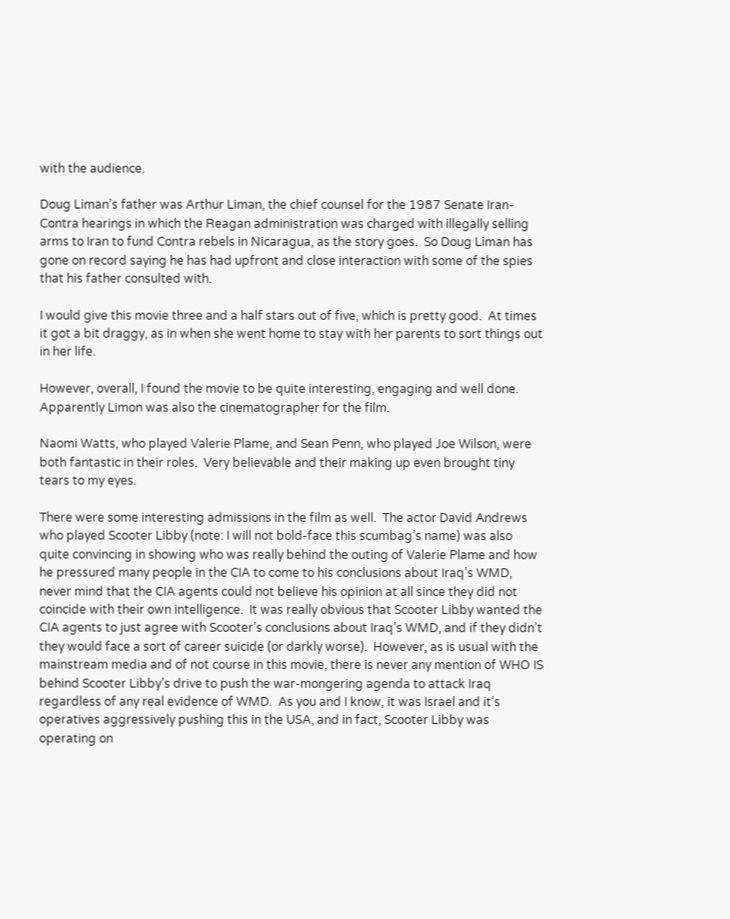with the audience.

Doug Liman’s father was Arthur Liman, the chief counsel for the 1987 Senate Iran-Contra hearings in which the Reagan administration was charged with illegally selling arms to Iran to fund Contra rebels in Nicaragua, as the story goes.  So Doug Liman has gone on record saying he has had upfront and close interaction with some of the spies that his father consulted with.

I would give this movie three and a half stars out of five, which is pretty good.  At times it got a bit draggy, as in when she went home to stay with her parents to sort things out in her life.

However, overall, I found the movie to be quite interesting, engaging and well done.  Apparently Limon was also the cinematographer for the film.

Naomi Watts, who played Valerie Plame, and Sean Penn, who played Joe Wilson, were both fantastic in their roles.  Very believable and their making up even brought tiny tears to my eyes.

There were some interesting admissions in the film as well.  The actor David Andrews who played Scooter Libby (note: I will not bold-face this scumbag’s name) was also quite convincing in showing who was really behind the outing of Valerie Plame and how he pressured many people in the CIA to come to his conclusions about Iraq’s WMD, never mind that the CIA agents could not believe his opinion at all since they did not coincide with their own intelligence.  It was really obvious that Scooter Libby wanted the CIA agents to just agree with Scooter’s conclusions about Iraq’s WMD, and if they didn’t they would face a sort of career suicide (or darkly worse).  However, as is usual with the mainstream media and of not course in this movie, there is never any mention of WHO IS behind Scooter Libby’s drive to push the war-mongering agenda to attack Iraq regardless of any real evidence of WMD.  As you and I know, it was Israel and it’s operatives aggressively pushing this in the USA, and in fact, Scooter Libby was operating on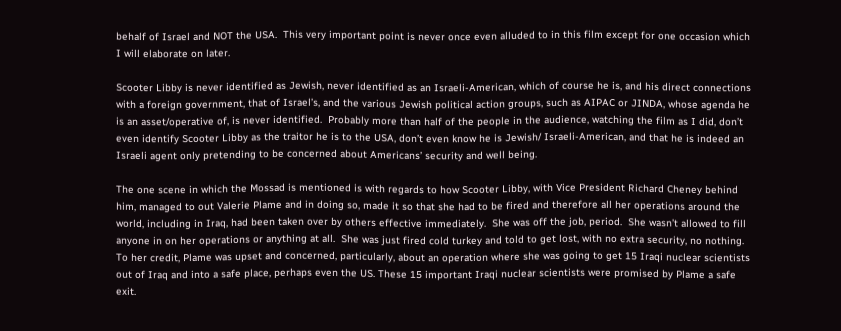behalf of Israel and NOT the USA.  This very important point is never once even alluded to in this film except for one occasion which I will elaborate on later.

Scooter Libby is never identified as Jewish, never identified as an Israeli-American, which of course he is, and his direct connections with a foreign government, that of Israel’s, and the various Jewish political action groups, such as AIPAC or JINDA, whose agenda he is an asset/operative of, is never identified.  Probably more than half of the people in the audience, watching the film as I did, don’t even identify Scooter Libby as the traitor he is to the USA, don’t even know he is Jewish/ Israeli-American, and that he is indeed an Israeli agent only pretending to be concerned about Americans’ security and well being.

The one scene in which the Mossad is mentioned is with regards to how Scooter Libby, with Vice President Richard Cheney behind him, managed to out Valerie Plame and in doing so, made it so that she had to be fired and therefore all her operations around the world, including in Iraq, had been taken over by others effective immediately.  She was off the job, period.  She wasn’t allowed to fill anyone in on her operations or anything at all.  She was just fired cold turkey and told to get lost, with no extra security, no nothing.  To her credit, Plame was upset and concerned, particularly, about an operation where she was going to get 15 Iraqi nuclear scientists out of Iraq and into a safe place, perhaps even the US. These 15 important Iraqi nuclear scientists were promised by Plame a safe exit.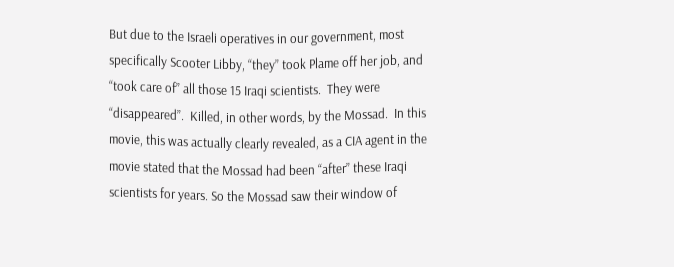But due to the Israeli operatives in our government, most specifically Scooter Libby, “they” took Plame off her job, and “took care of” all those 15 Iraqi scientists.  They were “disappeared”.  Killed, in other words, by the Mossad.  In this movie, this was actually clearly revealed, as a CIA agent in the movie stated that the Mossad had been “after” these Iraqi scientists for years. So the Mossad saw their window of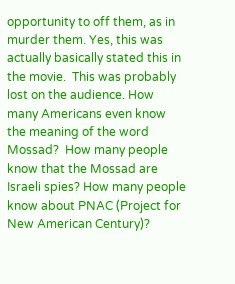opportunity to off them, as in murder them. Yes, this was actually basically stated this in the movie.  This was probably lost on the audience. How many Americans even know the meaning of the word Mossad?  How many people know that the Mossad are Israeli spies? How many people know about PNAC (Project for New American Century)?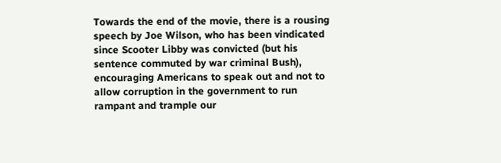Towards the end of the movie, there is a rousing speech by Joe Wilson, who has been vindicated since Scooter Libby was convicted (but his sentence commuted by war criminal Bush), encouraging Americans to speak out and not to allow corruption in the government to run rampant and trample our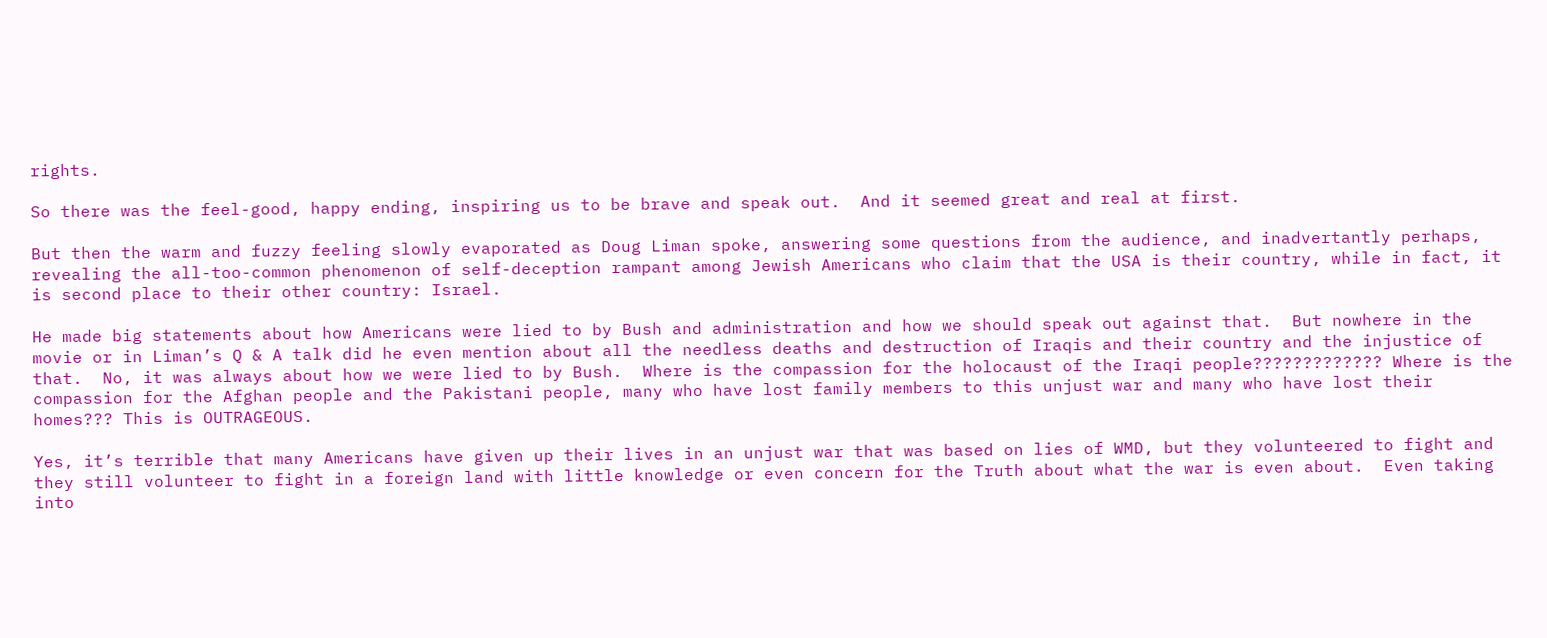rights.

So there was the feel-good, happy ending, inspiring us to be brave and speak out.  And it seemed great and real at first.

But then the warm and fuzzy feeling slowly evaporated as Doug Liman spoke, answering some questions from the audience, and inadvertantly perhaps, revealing the all-too-common phenomenon of self-deception rampant among Jewish Americans who claim that the USA is their country, while in fact, it is second place to their other country: Israel.

He made big statements about how Americans were lied to by Bush and administration and how we should speak out against that.  But nowhere in the movie or in Liman’s Q & A talk did he even mention about all the needless deaths and destruction of Iraqis and their country and the injustice of that.  No, it was always about how we were lied to by Bush.  Where is the compassion for the holocaust of the Iraqi people????????????? Where is the compassion for the Afghan people and the Pakistani people, many who have lost family members to this unjust war and many who have lost their homes??? This is OUTRAGEOUS.

Yes, it’s terrible that many Americans have given up their lives in an unjust war that was based on lies of WMD, but they volunteered to fight and they still volunteer to fight in a foreign land with little knowledge or even concern for the Truth about what the war is even about.  Even taking into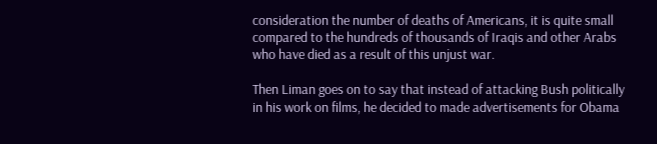consideration the number of deaths of Americans, it is quite small compared to the hundreds of thousands of Iraqis and other Arabs who have died as a result of this unjust war.

Then Liman goes on to say that instead of attacking Bush politically in his work on films, he decided to made advertisements for Obama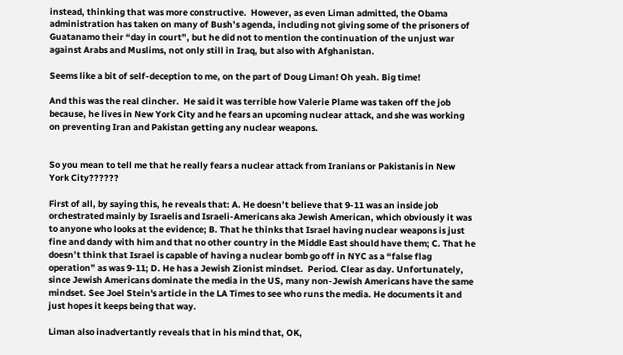instead, thinking that was more constructive.  However, as even Liman admitted, the Obama administration has taken on many of Bush’s agenda, including not giving some of the prisoners of Guatanamo their “day in court”, but he did not to mention the continuation of the unjust war against Arabs and Muslims, not only still in Iraq, but also with Afghanistan.

Seems like a bit of self-deception to me, on the part of Doug Liman! Oh yeah. Big time!

And this was the real clincher.  He said it was terrible how Valerie Plame was taken off the job because, he lives in New York City and he fears an upcoming nuclear attack, and she was working on preventing Iran and Pakistan getting any nuclear weapons.


So you mean to tell me that he really fears a nuclear attack from Iranians or Pakistanis in New York City??????

First of all, by saying this, he reveals that: A. He doesn’t believe that 9-11 was an inside job orchestrated mainly by Israelis and Israeli-Americans aka Jewish American, which obviously it was to anyone who looks at the evidence; B. That he thinks that Israel having nuclear weapons is just fine and dandy with him and that no other country in the Middle East should have them; C. That he doesn’t think that Israel is capable of having a nuclear bomb go off in NYC as a “false flag operation” as was 9-11; D. He has a Jewish Zionist mindset.  Period. Clear as day. Unfortunately, since Jewish Americans dominate the media in the US, many non-Jewish Americans have the same mindset. See Joel Stein's article in the LA Times to see who runs the media. He documents it and just hopes it keeps being that way.

Liman also inadvertantly reveals that in his mind that, OK,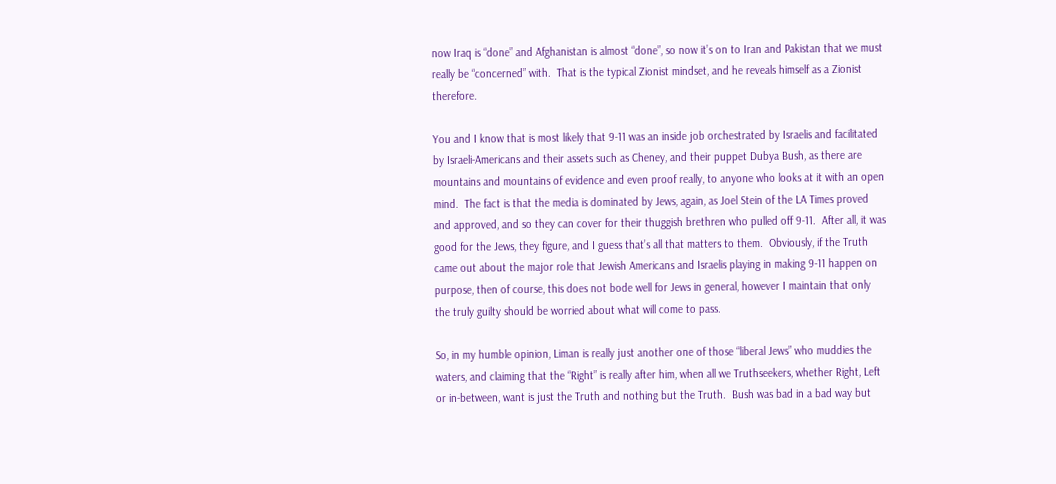now Iraq is “done” and Afghanistan is almost “done”, so now it’s on to Iran and Pakistan that we must really be “concerned” with.  That is the typical Zionist mindset, and he reveals himself as a Zionist therefore.

You and I know that is most likely that 9-11 was an inside job orchestrated by Israelis and facilitated by Israeli-Americans and their assets such as Cheney, and their puppet Dubya Bush, as there are mountains and mountains of evidence and even proof really, to anyone who looks at it with an open mind.  The fact is that the media is dominated by Jews, again, as Joel Stein of the LA Times proved and approved, and so they can cover for their thuggish brethren who pulled off 9-11.  After all, it was good for the Jews, they figure, and I guess that’s all that matters to them.  Obviously, if the Truth came out about the major role that Jewish Americans and Israelis playing in making 9-11 happen on purpose, then of course, this does not bode well for Jews in general, however I maintain that only the truly guilty should be worried about what will come to pass.

So, in my humble opinion, Liman is really just another one of those “liberal Jews” who muddies the waters, and claiming that the “Right” is really after him, when all we Truthseekers, whether Right, Left or in-between, want is just the Truth and nothing but the Truth.  Bush was bad in a bad way but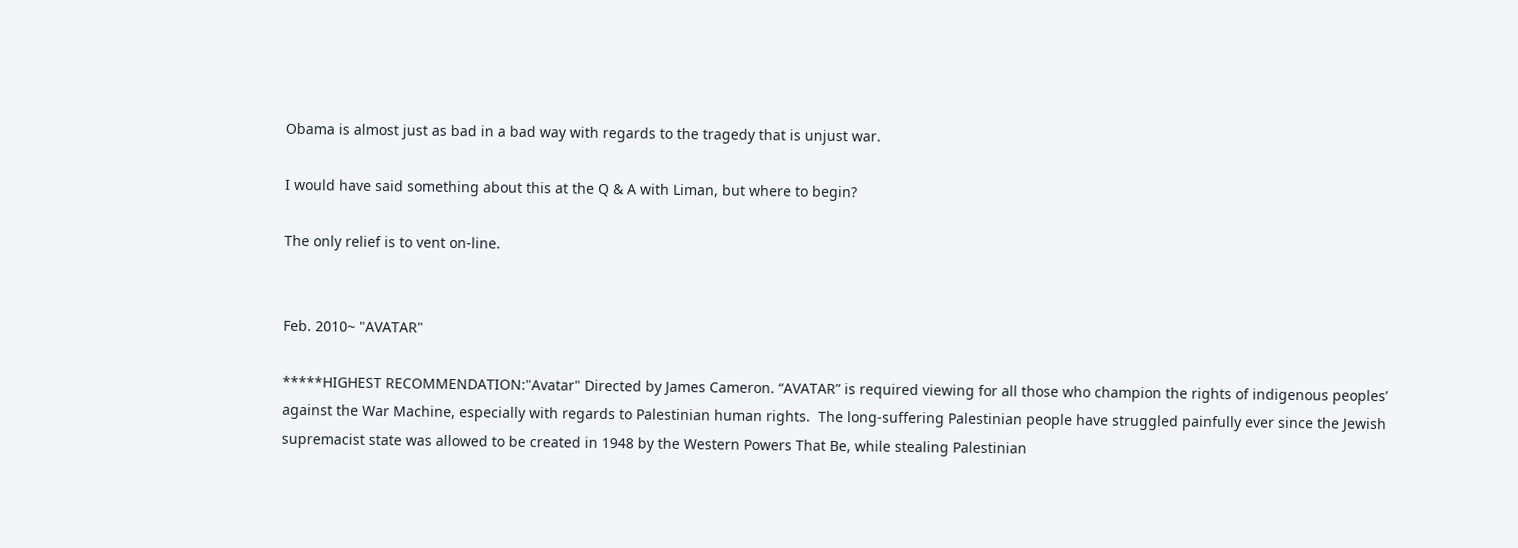Obama is almost just as bad in a bad way with regards to the tragedy that is unjust war.

I would have said something about this at the Q & A with Liman, but where to begin?

The only relief is to vent on-line.


Feb. 2010~ "AVATAR"

*****HIGHEST RECOMMENDATION:"Avatar" Directed by James Cameron. “AVATAR” is required viewing for all those who champion the rights of indigenous peoples’ against the War Machine, especially with regards to Palestinian human rights.  The long-suffering Palestinian people have struggled painfully ever since the Jewish supremacist state was allowed to be created in 1948 by the Western Powers That Be, while stealing Palestinian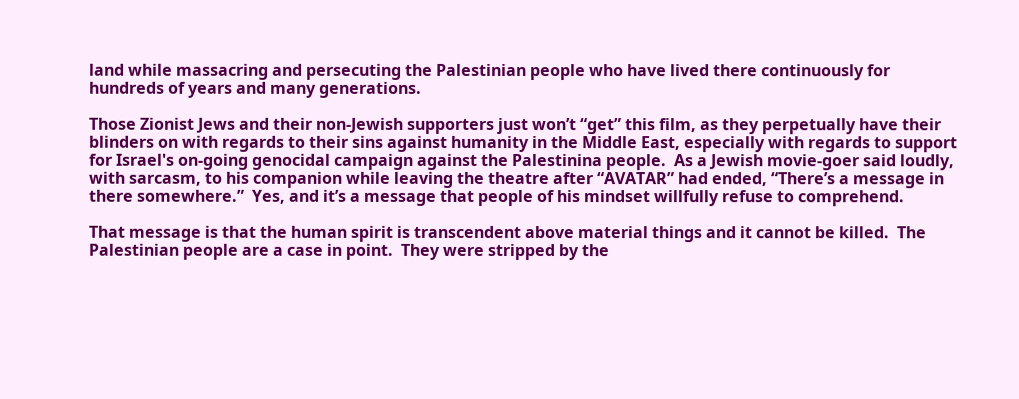land while massacring and persecuting the Palestinian people who have lived there continuously for hundreds of years and many generations.

Those Zionist Jews and their non-Jewish supporters just won’t “get” this film, as they perpetually have their blinders on with regards to their sins against humanity in the Middle East, especially with regards to support for Israel's on-going genocidal campaign against the Palestinina people.  As a Jewish movie-goer said loudly, with sarcasm, to his companion while leaving the theatre after “AVATAR” had ended, “There’s a message in there somewhere.”  Yes, and it’s a message that people of his mindset willfully refuse to comprehend.

That message is that the human spirit is transcendent above material things and it cannot be killed.  The Palestinian people are a case in point.  They were stripped by the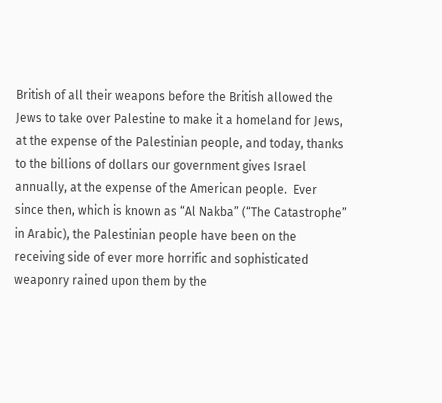British of all their weapons before the British allowed the Jews to take over Palestine to make it a homeland for Jews, at the expense of the Palestinian people, and today, thanks to the billions of dollars our government gives Israel annually, at the expense of the American people.  Ever since then, which is known as “Al Nakba” (“The Catastrophe” in Arabic), the Palestinian people have been on the receiving side of ever more horrific and sophisticated weaponry rained upon them by the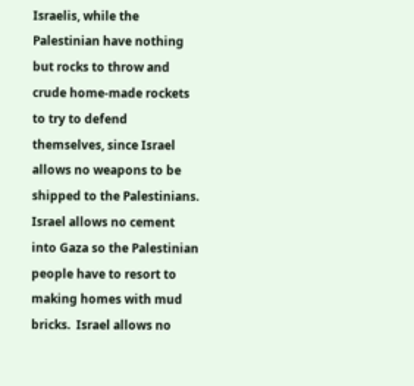Israelis, while the Palestinian have nothing but rocks to throw and crude home-made rockets to try to defend themselves, since Israel allows no weapons to be shipped to the Palestinians.  Israel allows no cement into Gaza so the Palestinian people have to resort to making homes with mud bricks.  Israel allows no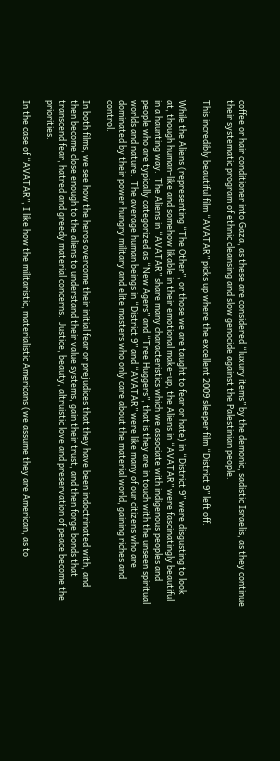coffee or hair conditioner into Gaza, as these are considered “luxury items” by the demonic, sadistic Israelis, as they continue their systematic program of ethnic cleansing and slow genocide against the Palestinian people.

This incredibly beautiful film “AVATAR” picks up where the excellent 2009 sleeper film “District 9” left off.

While the Aliens (representing “The Other”, or those we are taught to fear or hate) in “District 9” were disgusting to look at, though human-like and somehow likable in their emotional make-up, the Aliens in “AVATAR” were fascinatingly beautiful in a haunting way.  The Aliens in “AVATAR” share many characteristics which we associate with indigenous peoples and people who are typically categorized as “New Agers” and “Tree Huggers”, that is they are in touch with the unseen spiritual worlds and nature.  The average human beings in “District 9” and “AVATAR” were like many of our citizens who are dominated by their power hungry military and elite masters who only care about the material world, gaining riches and control.

In both films, we see how the heros overcome their initial fear or prejudices that they have been indoctrinated with, and then become close enough to the aliens to understand their value systems, gain their trust, and then forge bonds that transcend fear, hatred and greedy material concerns.  Justice, beauty, altruistic love and preservation of peace become the priorities.

In the case of “AVATAR”, I like how the militaristic, materialistic Americans (we assume they are American, as to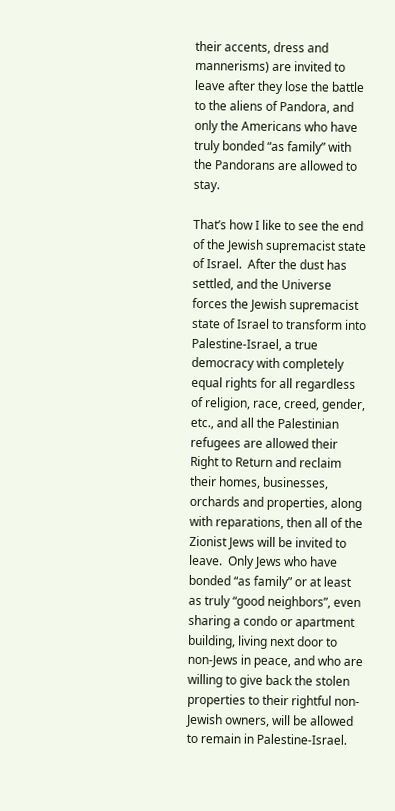their accents, dress and mannerisms) are invited to leave after they lose the battle to the aliens of Pandora, and only the Americans who have truly bonded “as family” with the Pandorans are allowed to stay.

That’s how I like to see the end of the Jewish supremacist state of Israel.  After the dust has settled, and the Universe forces the Jewish supremacist state of Israel to transform into Palestine-Israel, a true democracy with completely equal rights for all regardless of religion, race, creed, gender, etc., and all the Palestinian refugees are allowed their Right to Return and reclaim their homes, businesses, orchards and properties, along with reparations, then all of the Zionist Jews will be invited to leave.  Only Jews who have bonded “as family” or at least as truly “good neighbors”, even sharing a condo or apartment building, living next door to non-Jews in peace, and who are willing to give back the stolen properties to their rightful non-Jewish owners, will be allowed to remain in Palestine-Israel.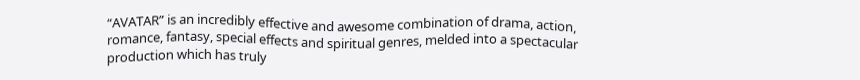“AVATAR” is an incredibly effective and awesome combination of drama, action, romance, fantasy, special effects and spiritual genres, melded into a spectacular production which has truly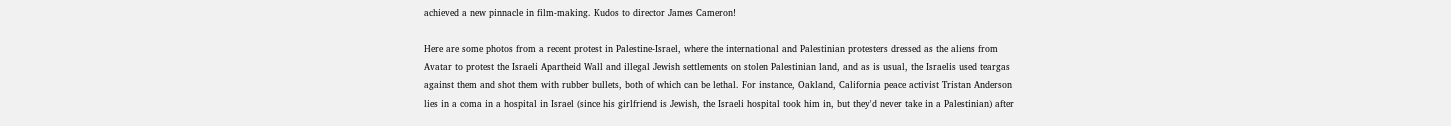achieved a new pinnacle in film-making. Kudos to director James Cameron!

Here are some photos from a recent protest in Palestine-Israel, where the international and Palestinian protesters dressed as the aliens from Avatar to protest the Israeli Apartheid Wall and illegal Jewish settlements on stolen Palestinian land, and as is usual, the Israelis used teargas against them and shot them with rubber bullets, both of which can be lethal. For instance, Oakland, California peace activist Tristan Anderson lies in a coma in a hospital in Israel (since his girlfriend is Jewish, the Israeli hospital took him in, but they'd never take in a Palestinian) after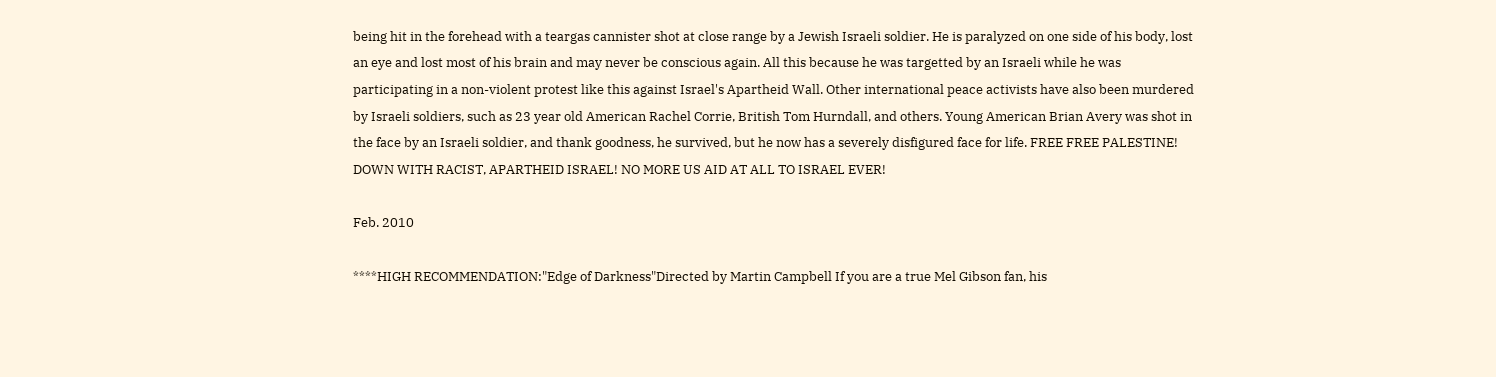being hit in the forehead with a teargas cannister shot at close range by a Jewish Israeli soldier. He is paralyzed on one side of his body, lost an eye and lost most of his brain and may never be conscious again. All this because he was targetted by an Israeli while he was participating in a non-violent protest like this against Israel's Apartheid Wall. Other international peace activists have also been murdered by Israeli soldiers, such as 23 year old American Rachel Corrie, British Tom Hurndall, and others. Young American Brian Avery was shot in the face by an Israeli soldier, and thank goodness, he survived, but he now has a severely disfigured face for life. FREE FREE PALESTINE! DOWN WITH RACIST, APARTHEID ISRAEL! NO MORE US AID AT ALL TO ISRAEL EVER!

Feb. 2010

****HIGH RECOMMENDATION:"Edge of Darkness"Directed by Martin Campbell If you are a true Mel Gibson fan, his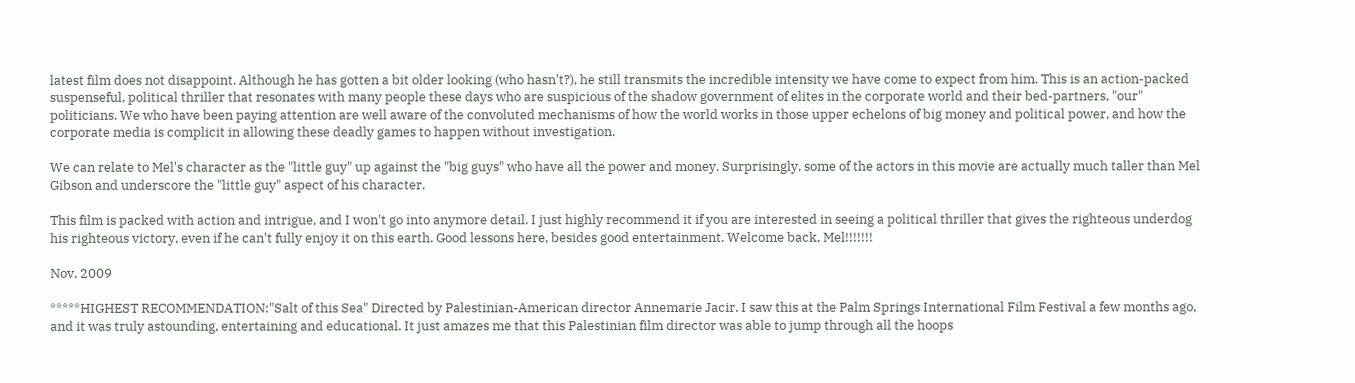latest film does not disappoint. Although he has gotten a bit older looking (who hasn't?), he still transmits the incredible intensity we have come to expect from him. This is an action-packed suspenseful, political thriller that resonates with many people these days who are suspicious of the shadow government of elites in the corporate world and their bed-partners, "our" politicians. We who have been paying attention are well aware of the convoluted mechanisms of how the world works in those upper echelons of big money and political power, and how the corporate media is complicit in allowing these deadly games to happen without investigation.

We can relate to Mel's character as the "little guy" up against the "big guys" who have all the power and money. Surprisingly, some of the actors in this movie are actually much taller than Mel Gibson and underscore the "little guy" aspect of his character.

This film is packed with action and intrigue, and I won't go into anymore detail. I just highly recommend it if you are interested in seeing a political thriller that gives the righteous underdog his righteous victory, even if he can't fully enjoy it on this earth. Good lessons here, besides good entertainment. Welcome back, Mel!!!!!!!

Nov. 2009

*****HIGHEST RECOMMENDATION:"Salt of this Sea" Directed by Palestinian-American director Annemarie Jacir. I saw this at the Palm Springs International Film Festival a few months ago, and it was truly astounding, entertaining and educational. It just amazes me that this Palestinian film director was able to jump through all the hoops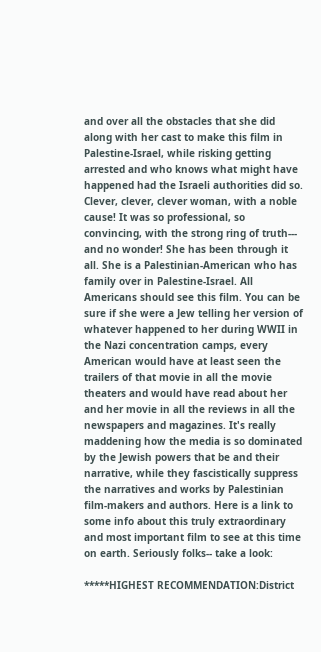and over all the obstacles that she did along with her cast to make this film in Palestine-Israel, while risking getting arrested and who knows what might have happened had the Israeli authorities did so. Clever, clever, clever woman, with a noble cause! It was so professional, so convincing, with the strong ring of truth--- and no wonder! She has been through it all. She is a Palestinian-American who has family over in Palestine-Israel. All Americans should see this film. You can be sure if she were a Jew telling her version of whatever happened to her during WWII in the Nazi concentration camps, every American would have at least seen the trailers of that movie in all the movie theaters and would have read about her and her movie in all the reviews in all the newspapers and magazines. It's really maddening how the media is so dominated by the Jewish powers that be and their narrative, while they fascistically suppress the narratives and works by Palestinian film-makers and authors. Here is a link to some info about this truly extraordinary and most important film to see at this time on earth. Seriously folks-- take a look:

*****HIGHEST RECOMMENDATION:District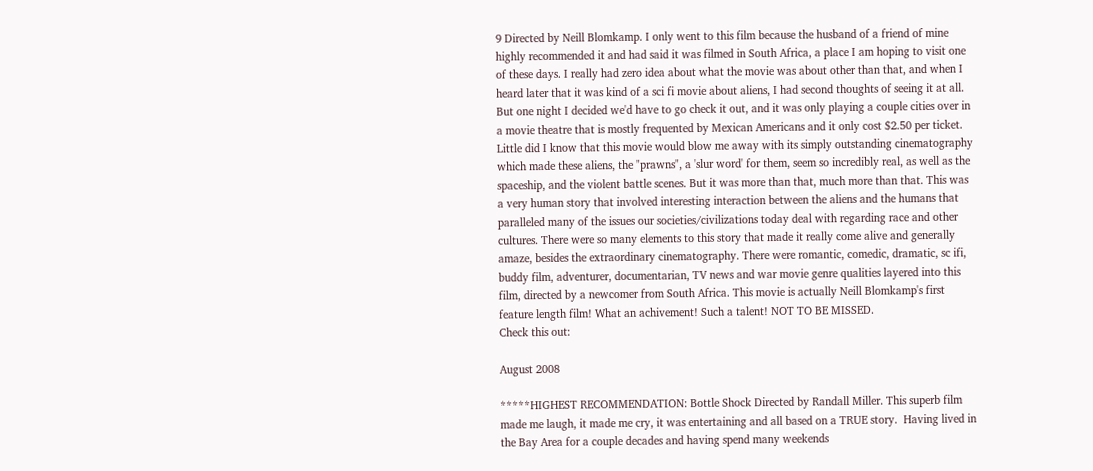9 Directed by Neill Blomkamp. I only went to this film because the husband of a friend of mine highly recommended it and had said it was filmed in South Africa, a place I am hoping to visit one of these days. I really had zero idea about what the movie was about other than that, and when I heard later that it was kind of a sci fi movie about aliens, I had second thoughts of seeing it at all. But one night I decided we'd have to go check it out, and it was only playing a couple cities over in a movie theatre that is mostly frequented by Mexican Americans and it only cost $2.50 per ticket. Little did I know that this movie would blow me away with its simply outstanding cinematography which made these aliens, the "prawns", a 'slur word' for them, seem so incredibly real, as well as the spaceship, and the violent battle scenes. But it was more than that, much more than that. This was a very human story that involved interesting interaction between the aliens and the humans that paralleled many of the issues our societies/civilizations today deal with regarding race and other cultures. There were so many elements to this story that made it really come alive and generally amaze, besides the extraordinary cinematography. There were romantic, comedic, dramatic, sc ifi, buddy film, adventurer, documentarian, TV news and war movie genre qualities layered into this film, directed by a newcomer from South Africa. This movie is actually Neill Blomkamp's first feature length film! What an achivement! Such a talent! NOT TO BE MISSED.
Check this out:

August 2008

*****HIGHEST RECOMMENDATION: Bottle Shock Directed by Randall Miller. This superb film made me laugh, it made me cry, it was entertaining and all based on a TRUE story.  Having lived in the Bay Area for a couple decades and having spend many weekends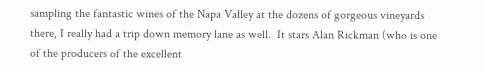sampling the fantastic wines of the Napa Valley at the dozens of gorgeous vineyards there, I really had a trip down memory lane as well.  It stars Alan Rickman (who is one of the producers of the excellent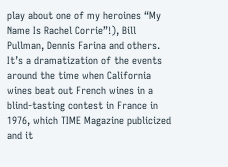play about one of my heroines “My Name Is Rachel Corrie”!), Bill Pullman, Dennis Farina and others.  It’s a dramatization of the events around the time when California wines beat out French wines in a blind-tasting contest in France in 1976, which TIME Magazine publicized and it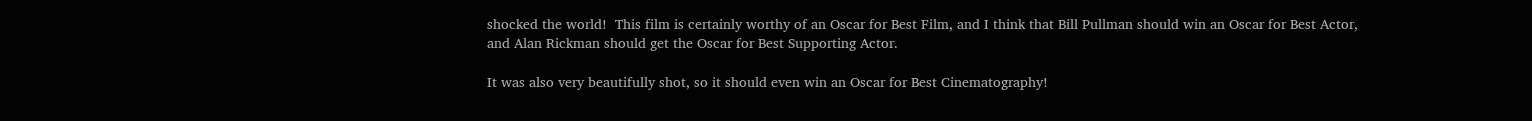shocked the world!  This film is certainly worthy of an Oscar for Best Film, and I think that Bill Pullman should win an Oscar for Best Actor, and Alan Rickman should get the Oscar for Best Supporting Actor.

It was also very beautifully shot, so it should even win an Oscar for Best Cinematography!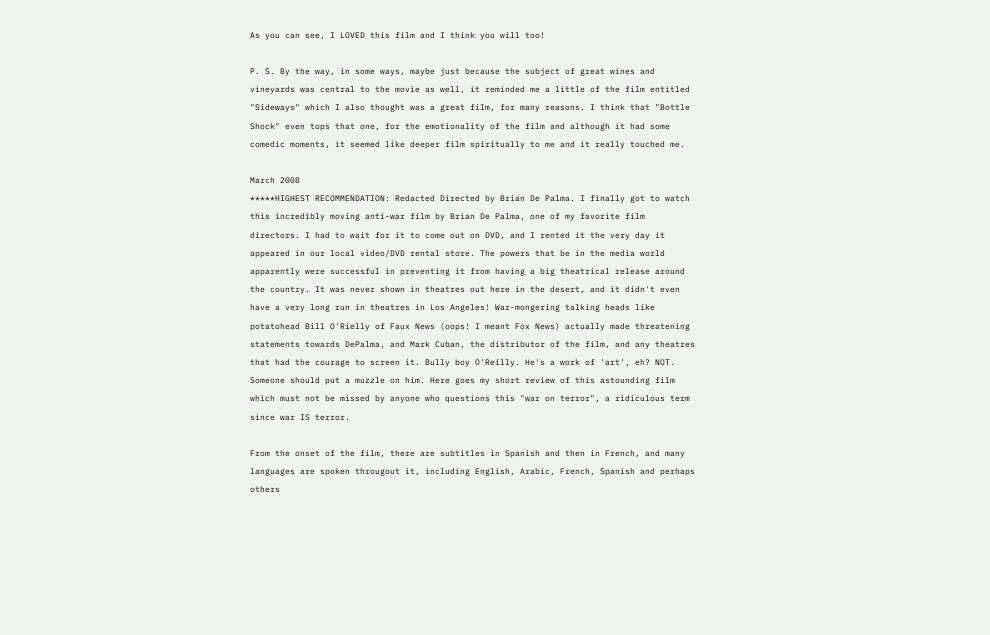As you can see, I LOVED this film and I think you will too!

P. S. By the way, in some ways, maybe just because the subject of great wines and vineyards was central to the movie as well, it reminded me a little of the film entitled "Sideways" which I also thought was a great film, for many reasons. I think that "Bottle Shock" even tops that one, for the emotionality of the film and although it had some comedic moments, it seemed like deeper film spiritually to me and it really touched me.

March 2008
*****HIGHEST RECOMMENDATION: Redacted Directed by Brian De Palma. I finally got to watch this incredibly moving anti-war film by Brian De Palma, one of my favorite film directors. I had to wait for it to come out on DVD, and I rented it the very day it appeared in our local video/DVD rental store. The powers that be in the media world apparently were successful in preventing it from having a big theatrical release around the country. It was never shown in theatres out here in the desert, and it didn't even have a very long run in theatres in Los Angeles! War-mongering talking heads like potatohead Bill O'Rielly of Faux News (oops! I meant Fox News) actually made threatening statements towards DePalma, and Mark Cuban, the distributor of the film, and any theatres that had the courage to screen it. Bully boy O'Reilly. He's a work of 'art', eh? NOT. Someone should put a muzzle on him. Here goes my short review of this astounding film which must not be missed by anyone who questions this "war on terror", a ridiculous term since war IS terror.

From the onset of the film, there are subtitles in Spanish and then in French, and many languages are spoken througout it, including English, Arabic, French, Spanish and perhaps others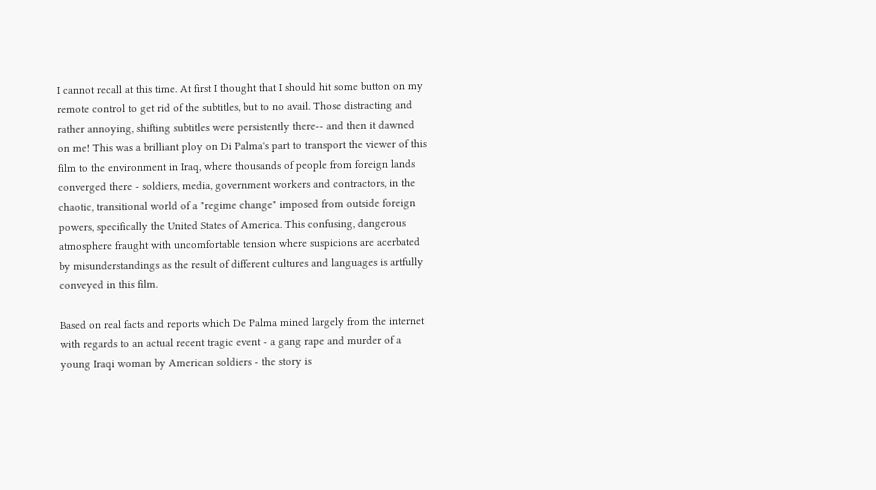I cannot recall at this time. At first I thought that I should hit some button on my remote control to get rid of the subtitles, but to no avail. Those distracting and rather annoying, shifting subtitles were persistently there-- and then it dawned on me! This was a brilliant ploy on Di Palma's part to transport the viewer of this film to the environment in Iraq, where thousands of people from foreign lands converged there - soldiers, media, government workers and contractors, in the chaotic, transitional world of a "regime change" imposed from outside foreign powers, specifically the United States of America. This confusing, dangerous atmosphere fraught with uncomfortable tension where suspicions are acerbated by misunderstandings as the result of different cultures and languages is artfully conveyed in this film.

Based on real facts and reports which De Palma mined largely from the internet with regards to an actual recent tragic event - a gang rape and murder of a young Iraqi woman by American soldiers - the story is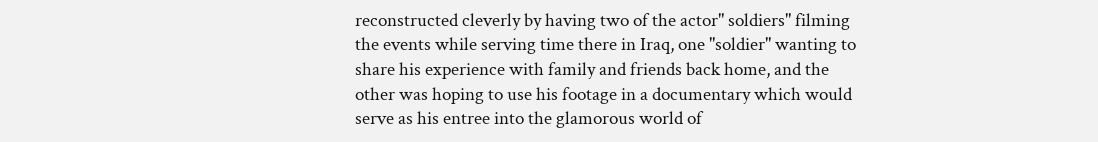reconstructed cleverly by having two of the actor" soldiers" filming the events while serving time there in Iraq, one "soldier" wanting to share his experience with family and friends back home, and the other was hoping to use his footage in a documentary which would serve as his entree into the glamorous world of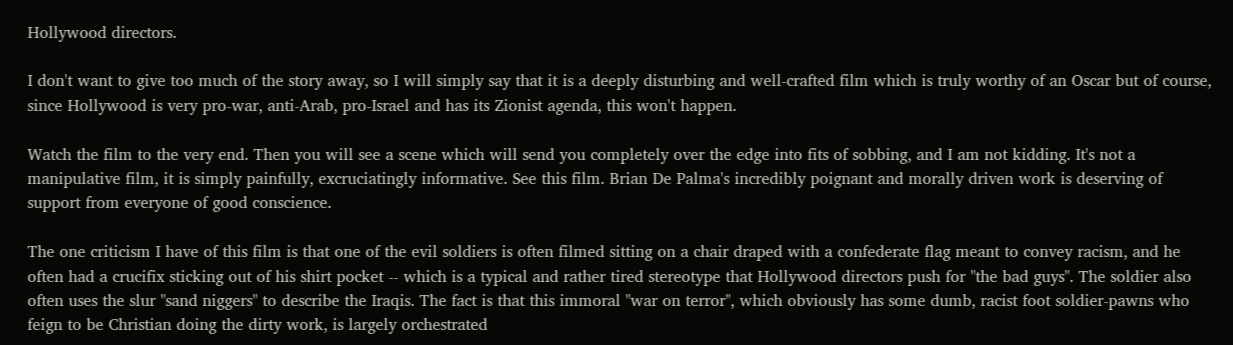Hollywood directors.

I don't want to give too much of the story away, so I will simply say that it is a deeply disturbing and well-crafted film which is truly worthy of an Oscar but of course, since Hollywood is very pro-war, anti-Arab, pro-Israel and has its Zionist agenda, this won't happen.

Watch the film to the very end. Then you will see a scene which will send you completely over the edge into fits of sobbing, and I am not kidding. It's not a manipulative film, it is simply painfully, excruciatingly informative. See this film. Brian De Palma's incredibly poignant and morally driven work is deserving of support from everyone of good conscience.

The one criticism I have of this film is that one of the evil soldiers is often filmed sitting on a chair draped with a confederate flag meant to convey racism, and he often had a crucifix sticking out of his shirt pocket -- which is a typical and rather tired stereotype that Hollywood directors push for "the bad guys". The soldier also often uses the slur "sand niggers" to describe the Iraqis. The fact is that this immoral "war on terror", which obviously has some dumb, racist foot soldier-pawns who feign to be Christian doing the dirty work, is largely orchestrated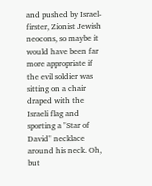and pushed by Israel-firster, Zionist Jewish neocons, so maybe it would have been far more appropriate if the evil soldier was sitting on a chair draped with the Israeli flag and sporting a "Star of David" necklace around his neck. Oh, but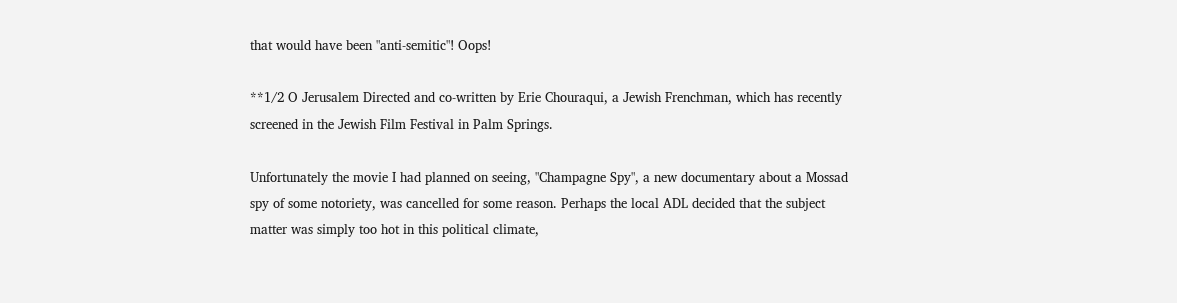that would have been "anti-semitic"! Oops!

**1/2 O Jerusalem Directed and co-written by Erie Chouraqui, a Jewish Frenchman, which has recently screened in the Jewish Film Festival in Palm Springs.

Unfortunately the movie I had planned on seeing, "Champagne Spy", a new documentary about a Mossad spy of some notoriety, was cancelled for some reason. Perhaps the local ADL decided that the subject matter was simply too hot in this political climate,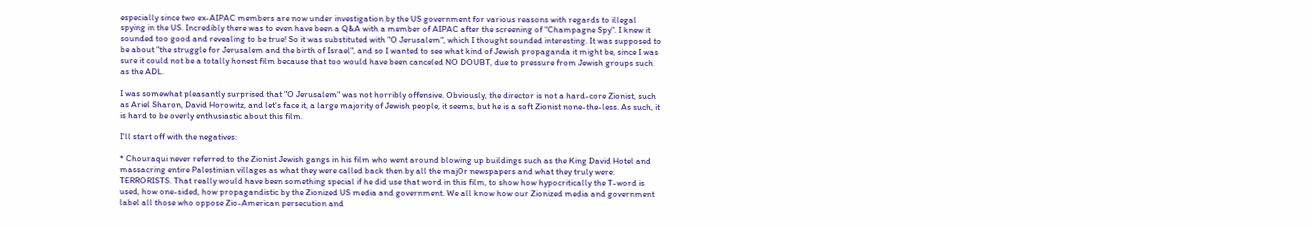especially since two ex-AIPAC members are now under investigation by the US government for various reasons with regards to illegal spying in the US. Incredibly there was to even have been a Q&A with a member of AIPAC after the screening of "Champagne Spy". I knew it sounded too good and revealing to be true! So it was substituted with "O Jerusalem", which I thought sounded interesting. It was supposed to be about "the struggle for Jerusalem and the birth of Israel", and so I wanted to see what kind of Jewish propaganda it might be, since I was sure it could not be a totally honest film because that too would have been canceled NO DOUBT, due to pressure from Jewish groups such as the ADL.

I was somewhat pleasantly surprised that "O Jerusalem" was not horribly offensive. Obviously, the director is not a hard-core Zionist, such as Ariel Sharon, David Horowitz, and let's face it, a large majority of Jewish people, it seems, but he is a soft Zionist none-the-less. As such, it is hard to be overly enthusiastic about this film.

I'll start off with the negatives:

* Chouraqui never referred to the Zionist Jewish gangs in his film who went around blowing up buildings such as the King David Hotel and massacring entire Palestinian villages as what they were called back then by all the maj0r newspapers and what they truly were: TERRORISTS. That really would have been something special if he did use that word in this film, to show how hypocritically the T-word is used, how one-sided, how propagandistic by the Zionized US media and government. We all know how our Zionized media and government label all those who oppose Zio-American persecution and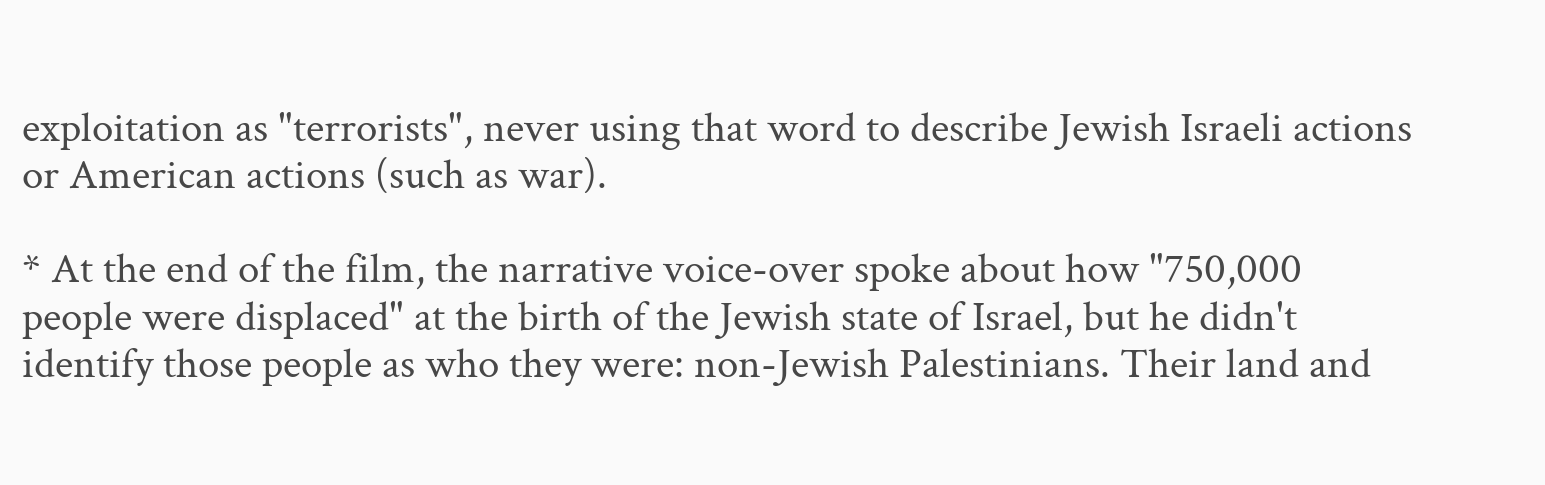exploitation as "terrorists", never using that word to describe Jewish Israeli actions or American actions (such as war).

* At the end of the film, the narrative voice-over spoke about how "750,000 people were displaced" at the birth of the Jewish state of Israel, but he didn't identify those people as who they were: non-Jewish Palestinians. Their land and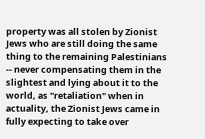property was all stolen by Zionist Jews who are still doing the same thing to the remaining Palestinians -- never compensating them in the slightest and lying about it to the world, as "retaliation" when in actuality, the Zionist Jews came in fully expecting to take over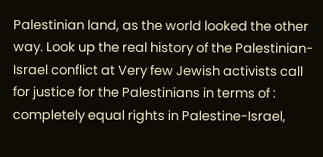Palestinian land, as the world looked the other way. Look up the real history of the Palestinian-Israel conflict at Very few Jewish activists call for justice for the Palestinians in terms of : completely equal rights in Palestine-Israel,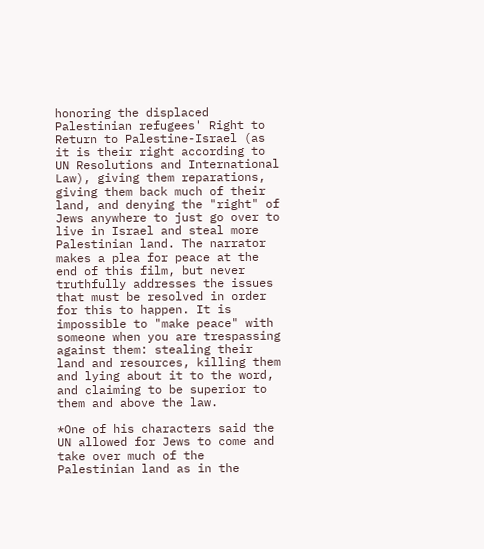honoring the displaced Palestinian refugees' Right to Return to Palestine-Israel (as it is their right according to UN Resolutions and International Law), giving them reparations, giving them back much of their land, and denying the "right" of Jews anywhere to just go over to live in Israel and steal more Palestinian land. The narrator makes a plea for peace at the end of this film, but never truthfully addresses the issues that must be resolved in order for this to happen. It is impossible to "make peace" with someone when you are trespassing against them: stealing their land and resources, killing them and lying about it to the word, and claiming to be superior to them and above the law.

*One of his characters said the UN allowed for Jews to come and take over much of the Palestinian land as in the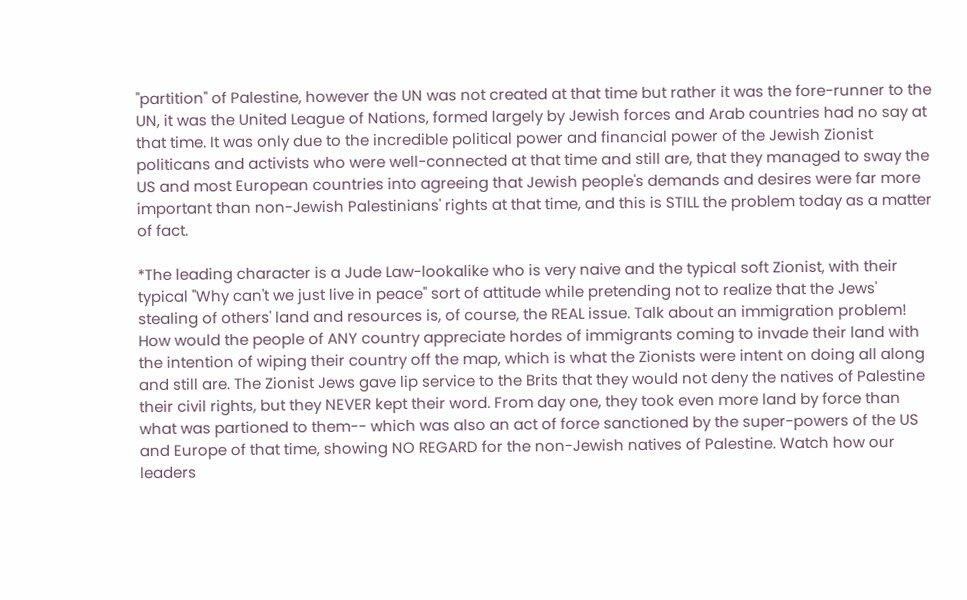"partition" of Palestine, however the UN was not created at that time but rather it was the fore-runner to the UN, it was the United League of Nations, formed largely by Jewish forces and Arab countries had no say at that time. It was only due to the incredible political power and financial power of the Jewish Zionist politicans and activists who were well-connected at that time and still are, that they managed to sway the US and most European countries into agreeing that Jewish people's demands and desires were far more important than non-Jewish Palestinians' rights at that time, and this is STILL the problem today as a matter of fact.

*The leading character is a Jude Law-lookalike who is very naive and the typical soft Zionist, with their typical "Why can't we just live in peace" sort of attitude while pretending not to realize that the Jews' stealing of others' land and resources is, of course, the REAL issue. Talk about an immigration problem! How would the people of ANY country appreciate hordes of immigrants coming to invade their land with the intention of wiping their country off the map, which is what the Zionists were intent on doing all along and still are. The Zionist Jews gave lip service to the Brits that they would not deny the natives of Palestine their civil rights, but they NEVER kept their word. From day one, they took even more land by force than what was partioned to them-- which was also an act of force sanctioned by the super-powers of the US and Europe of that time, showing NO REGARD for the non-Jewish natives of Palestine. Watch how our leaders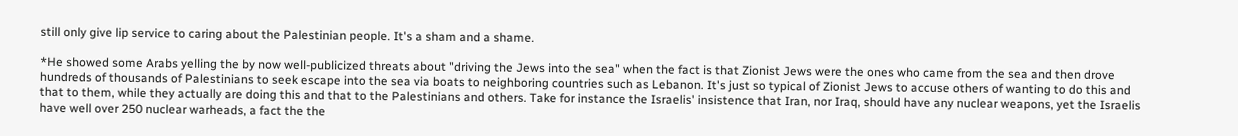still only give lip service to caring about the Palestinian people. It's a sham and a shame.

*He showed some Arabs yelling the by now well-publicized threats about "driving the Jews into the sea" when the fact is that Zionist Jews were the ones who came from the sea and then drove hundreds of thousands of Palestinians to seek escape into the sea via boats to neighboring countries such as Lebanon. It's just so typical of Zionist Jews to accuse others of wanting to do this and that to them, while they actually are doing this and that to the Palestinians and others. Take for instance the Israelis' insistence that Iran, nor Iraq, should have any nuclear weapons, yet the Israelis have well over 250 nuclear warheads, a fact the the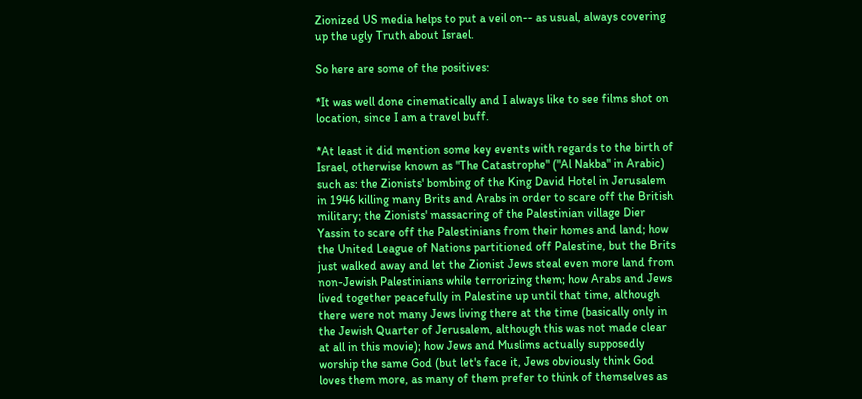Zionized US media helps to put a veil on-- as usual, always covering up the ugly Truth about Israel.

So here are some of the positives:

*It was well done cinematically and I always like to see films shot on location, since I am a travel buff.

*At least it did mention some key events with regards to the birth of Israel, otherwise known as "The Catastrophe" ("Al Nakba" in Arabic) such as: the Zionists' bombing of the King David Hotel in Jerusalem in 1946 killing many Brits and Arabs in order to scare off the British military; the Zionists' massacring of the Palestinian village Dier Yassin to scare off the Palestinians from their homes and land; how the United League of Nations partitioned off Palestine, but the Brits just walked away and let the Zionist Jews steal even more land from non-Jewish Palestinians while terrorizing them; how Arabs and Jews lived together peacefully in Palestine up until that time, although there were not many Jews living there at the time (basically only in the Jewish Quarter of Jerusalem, although this was not made clear at all in this movie); how Jews and Muslims actually supposedly worship the same God (but let's face it, Jews obviously think God loves them more, as many of them prefer to think of themselves as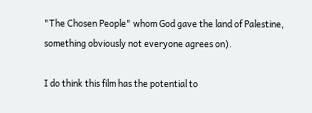"The Chosen People" whom God gave the land of Palestine, something obviously not everyone agrees on).

I do think this film has the potential to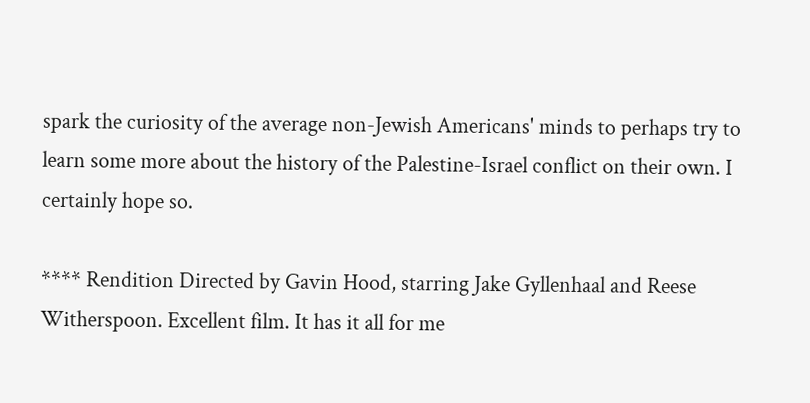spark the curiosity of the average non-Jewish Americans' minds to perhaps try to learn some more about the history of the Palestine-Israel conflict on their own. I certainly hope so.

**** Rendition Directed by Gavin Hood, starring Jake Gyllenhaal and Reese Witherspoon. Excellent film. It has it all for me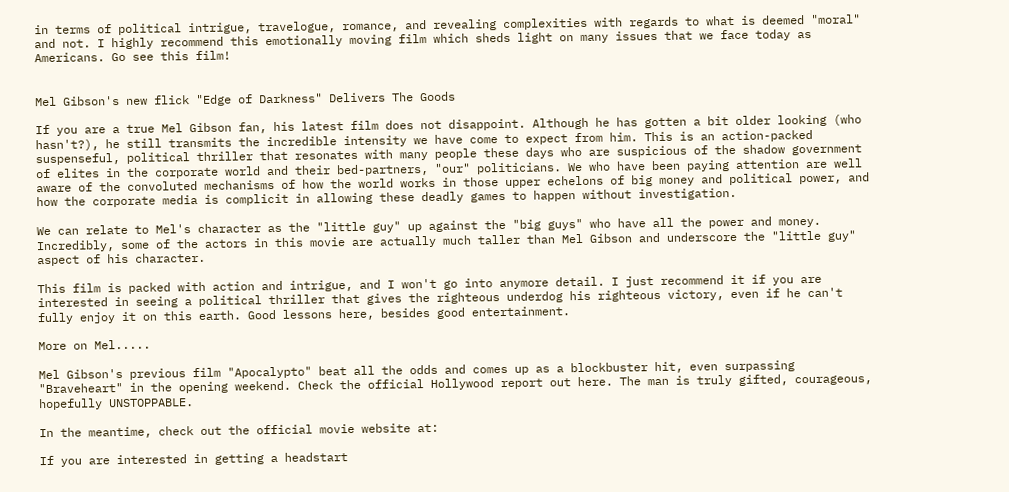in terms of political intrigue, travelogue, romance, and revealing complexities with regards to what is deemed "moral" and not. I highly recommend this emotionally moving film which sheds light on many issues that we face today as Americans. Go see this film!


Mel Gibson's new flick "Edge of Darkness" Delivers The Goods

If you are a true Mel Gibson fan, his latest film does not disappoint. Although he has gotten a bit older looking (who hasn't?), he still transmits the incredible intensity we have come to expect from him. This is an action-packed suspenseful, political thriller that resonates with many people these days who are suspicious of the shadow government of elites in the corporate world and their bed-partners, "our" politicians. We who have been paying attention are well aware of the convoluted mechanisms of how the world works in those upper echelons of big money and political power, and how the corporate media is complicit in allowing these deadly games to happen without investigation.

We can relate to Mel's character as the "little guy" up against the "big guys" who have all the power and money. Incredibly, some of the actors in this movie are actually much taller than Mel Gibson and underscore the "little guy" aspect of his character.

This film is packed with action and intrigue, and I won't go into anymore detail. I just recommend it if you are interested in seeing a political thriller that gives the righteous underdog his righteous victory, even if he can't fully enjoy it on this earth. Good lessons here, besides good entertainment.

More on Mel.....

Mel Gibson's previous film "Apocalypto" beat all the odds and comes up as a blockbuster hit, even surpassing "Braveheart" in the opening weekend. Check the official Hollywood report out here. The man is truly gifted, courageous, hopefully UNSTOPPABLE.

In the meantime, check out the official movie website at:

If you are interested in getting a headstart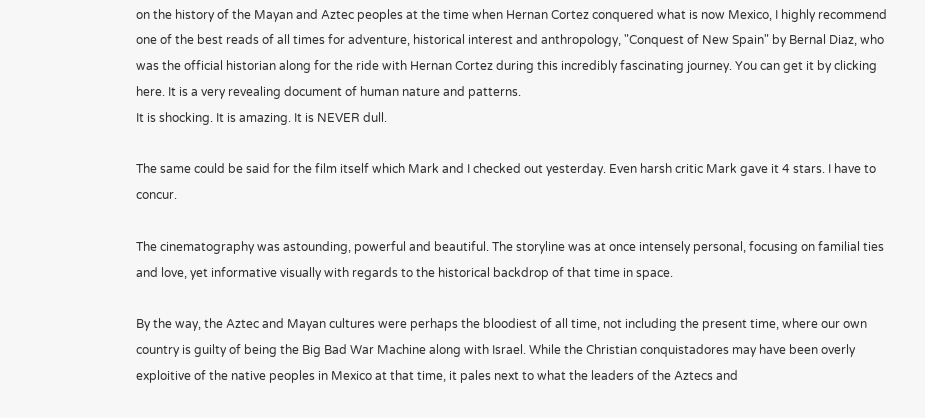on the history of the Mayan and Aztec peoples at the time when Hernan Cortez conquered what is now Mexico, I highly recommend one of the best reads of all times for adventure, historical interest and anthropology, "Conquest of New Spain" by Bernal Diaz, who was the official historian along for the ride with Hernan Cortez during this incredibly fascinating journey. You can get it by clicking here. It is a very revealing document of human nature and patterns.
It is shocking. It is amazing. It is NEVER dull.

The same could be said for the film itself which Mark and I checked out yesterday. Even harsh critic Mark gave it 4 stars. I have to concur.

The cinematography was astounding, powerful and beautiful. The storyline was at once intensely personal, focusing on familial ties and love, yet informative visually with regards to the historical backdrop of that time in space.

By the way, the Aztec and Mayan cultures were perhaps the bloodiest of all time, not including the present time, where our own country is guilty of being the Big Bad War Machine along with Israel. While the Christian conquistadores may have been overly exploitive of the native peoples in Mexico at that time, it pales next to what the leaders of the Aztecs and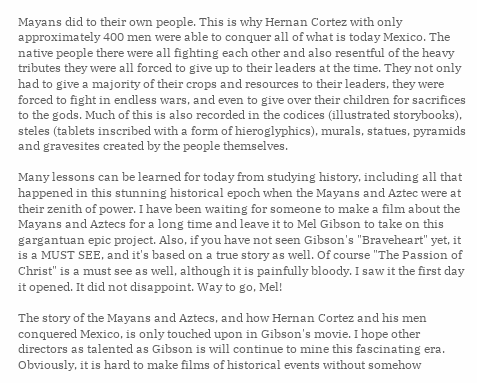Mayans did to their own people. This is why Hernan Cortez with only approximately 400 men were able to conquer all of what is today Mexico. The native people there were all fighting each other and also resentful of the heavy tributes they were all forced to give up to their leaders at the time. They not only had to give a majority of their crops and resources to their leaders, they were forced to fight in endless wars, and even to give over their children for sacrifices to the gods. Much of this is also recorded in the codices (illustrated storybooks), steles (tablets inscribed with a form of hieroglyphics), murals, statues, pyramids and gravesites created by the people themselves.

Many lessons can be learned for today from studying history, including all that happened in this stunning historical epoch when the Mayans and Aztec were at their zenith of power. I have been waiting for someone to make a film about the Mayans and Aztecs for a long time and leave it to Mel Gibson to take on this gargantuan epic project. Also, if you have not seen Gibson's "Braveheart" yet, it is a MUST SEE, and it's based on a true story as well. Of course "The Passion of Christ" is a must see as well, although it is painfully bloody. I saw it the first day it opened. It did not disappoint. Way to go, Mel!

The story of the Mayans and Aztecs, and how Hernan Cortez and his men conquered Mexico, is only touched upon in Gibson's movie. I hope other directors as talented as Gibson is will continue to mine this fascinating era. Obviously, it is hard to make films of historical events without somehow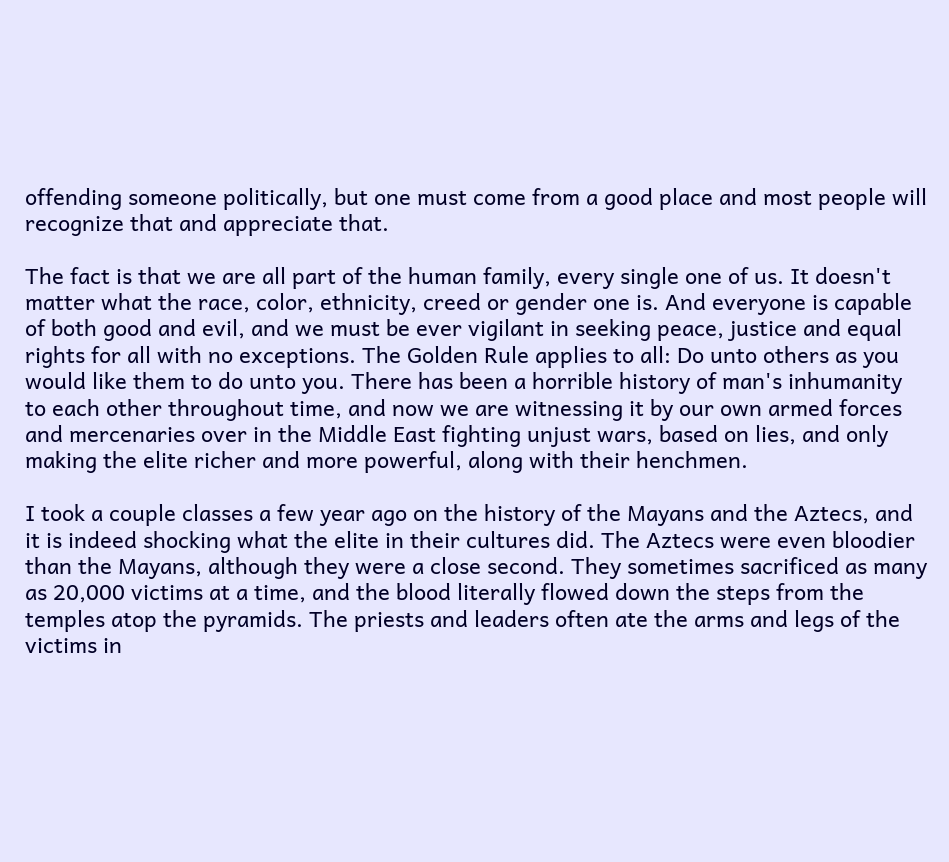offending someone politically, but one must come from a good place and most people will recognize that and appreciate that.

The fact is that we are all part of the human family, every single one of us. It doesn't matter what the race, color, ethnicity, creed or gender one is. And everyone is capable of both good and evil, and we must be ever vigilant in seeking peace, justice and equal rights for all with no exceptions. The Golden Rule applies to all: Do unto others as you would like them to do unto you. There has been a horrible history of man's inhumanity to each other throughout time, and now we are witnessing it by our own armed forces and mercenaries over in the Middle East fighting unjust wars, based on lies, and only making the elite richer and more powerful, along with their henchmen.

I took a couple classes a few year ago on the history of the Mayans and the Aztecs, and it is indeed shocking what the elite in their cultures did. The Aztecs were even bloodier than the Mayans, although they were a close second. They sometimes sacrificed as many as 20,000 victims at a time, and the blood literally flowed down the steps from the temples atop the pyramids. The priests and leaders often ate the arms and legs of the victims in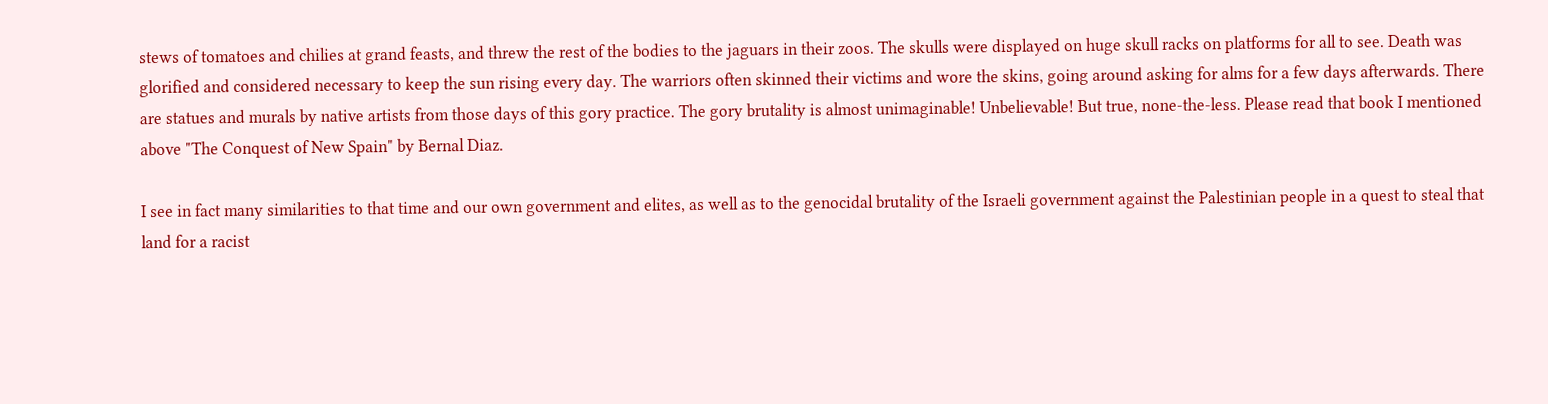stews of tomatoes and chilies at grand feasts, and threw the rest of the bodies to the jaguars in their zoos. The skulls were displayed on huge skull racks on platforms for all to see. Death was glorified and considered necessary to keep the sun rising every day. The warriors often skinned their victims and wore the skins, going around asking for alms for a few days afterwards. There are statues and murals by native artists from those days of this gory practice. The gory brutality is almost unimaginable! Unbelievable! But true, none-the-less. Please read that book I mentioned above "The Conquest of New Spain" by Bernal Diaz.

I see in fact many similarities to that time and our own government and elites, as well as to the genocidal brutality of the Israeli government against the Palestinian people in a quest to steal that land for a racist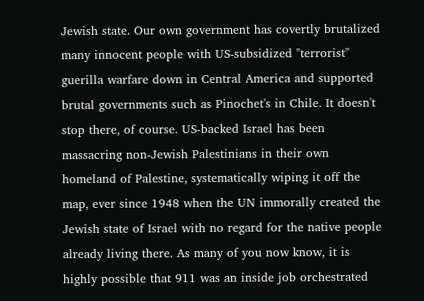Jewish state. Our own government has covertly brutalized many innocent people with US-subsidized "terrorist" guerilla warfare down in Central America and supported brutal governments such as Pinochet's in Chile. It doesn't stop there, of course. US-backed Israel has been massacring non-Jewish Palestinians in their own homeland of Palestine, systematically wiping it off the map, ever since 1948 when the UN immorally created the Jewish state of Israel with no regard for the native people already living there. As many of you now know, it is highly possible that 911 was an inside job orchestrated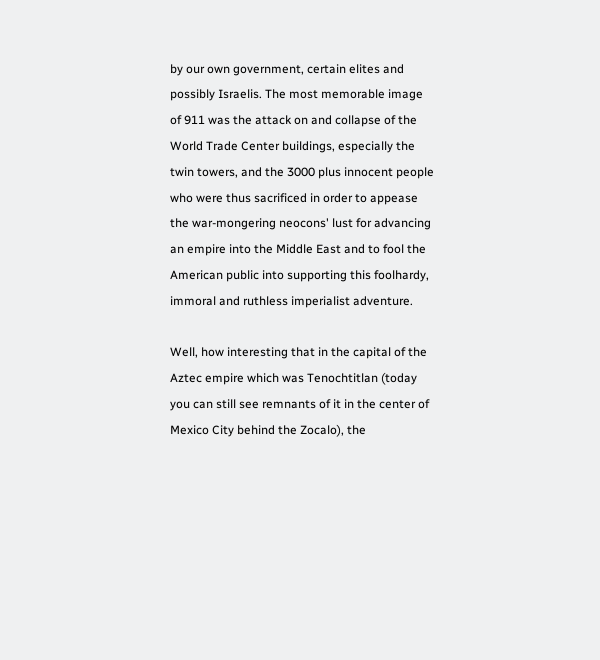by our own government, certain elites and possibly Israelis. The most memorable image of 911 was the attack on and collapse of the World Trade Center buildings, especially the twin towers, and the 3000 plus innocent people who were thus sacrificed in order to appease the war-mongering neocons' lust for advancing an empire into the Middle East and to fool the American public into supporting this foolhardy, immoral and ruthless imperialist adventure.

Well, how interesting that in the capital of the Aztec empire which was Tenochtitlan (today you can still see remnants of it in the center of Mexico City behind the Zocalo), the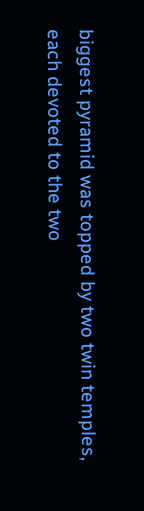biggest pyramid was topped by two twin temples, each devoted to the two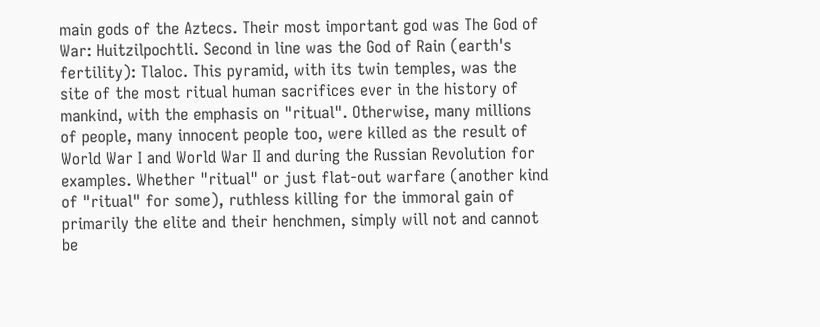main gods of the Aztecs. Their most important god was The God of War: Huitzilpochtli. Second in line was the God of Rain (earth's fertility): Tlaloc. This pyramid, with its twin temples, was the site of the most ritual human sacrifices ever in the history of mankind, with the emphasis on "ritual". Otherwise, many millions of people, many innocent people too, were killed as the result of World War I and World War II and during the Russian Revolution for examples. Whether "ritual" or just flat-out warfare (another kind of "ritual" for some), ruthless killing for the immoral gain of primarily the elite and their henchmen, simply will not and cannot be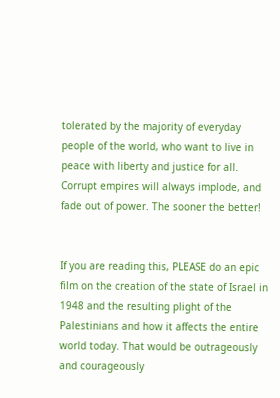tolerated by the majority of everyday people of the world, who want to live in peace with liberty and justice for all. Corrupt empires will always implode, and fade out of power. The sooner the better!


If you are reading this, PLEASE do an epic film on the creation of the state of Israel in 1948 and the resulting plight of the Palestinians and how it affects the entire world today. That would be outrageously and courageously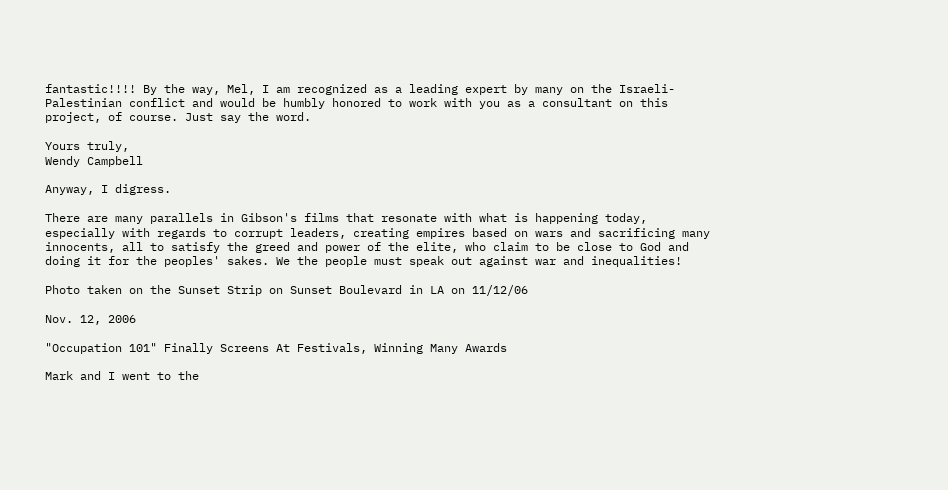fantastic!!!! By the way, Mel, I am recognized as a leading expert by many on the Israeli-Palestinian conflict and would be humbly honored to work with you as a consultant on this project, of course. Just say the word.

Yours truly,
Wendy Campbell

Anyway, I digress.

There are many parallels in Gibson's films that resonate with what is happening today, especially with regards to corrupt leaders, creating empires based on wars and sacrificing many innocents, all to satisfy the greed and power of the elite, who claim to be close to God and doing it for the peoples' sakes. We the people must speak out against war and inequalities!

Photo taken on the Sunset Strip on Sunset Boulevard in LA on 11/12/06

Nov. 12, 2006

"Occupation 101" Finally Screens At Festivals, Winning Many Awards

Mark and I went to the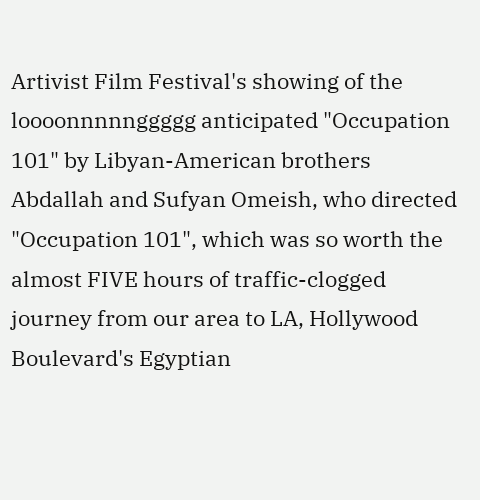Artivist Film Festival's showing of the loooonnnnnggggg anticipated "Occupation 101" by Libyan-American brothers Abdallah and Sufyan Omeish, who directed "Occupation 101", which was so worth the almost FIVE hours of traffic-clogged journey from our area to LA, Hollywood Boulevard's Egyptian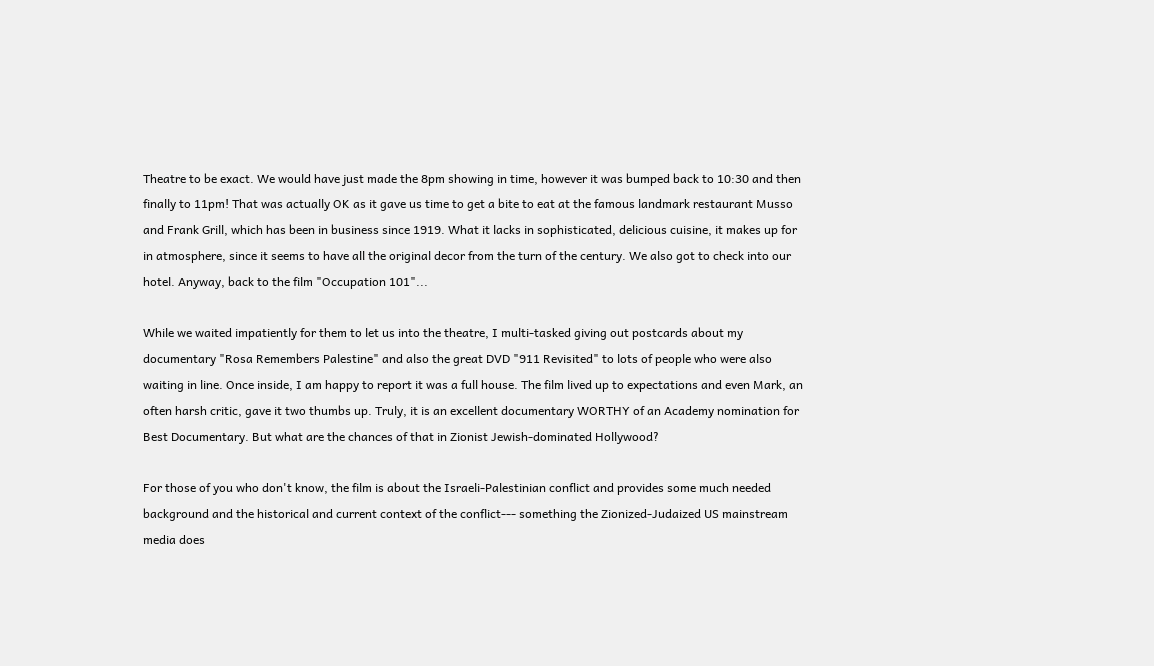Theatre to be exact. We would have just made the 8pm showing in time, however it was bumped back to 10:30 and then finally to 11pm! That was actually OK as it gave us time to get a bite to eat at the famous landmark restaurant Musso and Frank Grill, which has been in business since 1919. What it lacks in sophisticated, delicious cuisine, it makes up for in atmosphere, since it seems to have all the original decor from the turn of the century. We also got to check into our hotel. Anyway, back to the film "Occupation 101"...

While we waited impatiently for them to let us into the theatre, I multi-tasked giving out postcards about my documentary "Rosa Remembers Palestine" and also the great DVD "911 Revisited" to lots of people who were also waiting in line. Once inside, I am happy to report it was a full house. The film lived up to expectations and even Mark, an often harsh critic, gave it two thumbs up. Truly, it is an excellent documentary WORTHY of an Academy nomination for Best Documentary. But what are the chances of that in Zionist Jewish-dominated Hollywood?

For those of you who don't know, the film is about the Israeli-Palestinian conflict and provides some much needed background and the historical and current context of the conflict--- something the Zionized-Judaized US mainstream media does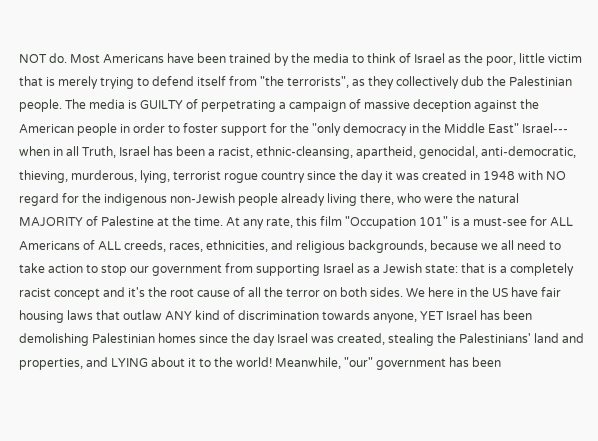NOT do. Most Americans have been trained by the media to think of Israel as the poor, little victim that is merely trying to defend itself from "the terrorists", as they collectively dub the Palestinian people. The media is GUILTY of perpetrating a campaign of massive deception against the American people in order to foster support for the "only democracy in the Middle East" Israel--- when in all Truth, Israel has been a racist, ethnic-cleansing, apartheid, genocidal, anti-democratic, thieving, murderous, lying, terrorist rogue country since the day it was created in 1948 with NO regard for the indigenous non-Jewish people already living there, who were the natural MAJORITY of Palestine at the time. At any rate, this film "Occupation 101" is a must-see for ALL Americans of ALL creeds, races, ethnicities, and religious backgrounds, because we all need to take action to stop our government from supporting Israel as a Jewish state: that is a completely racist concept and it's the root cause of all the terror on both sides. We here in the US have fair housing laws that outlaw ANY kind of discrimination towards anyone, YET Israel has been demolishing Palestinian homes since the day Israel was created, stealing the Palestinians' land and properties, and LYING about it to the world! Meanwhile, "our" government has been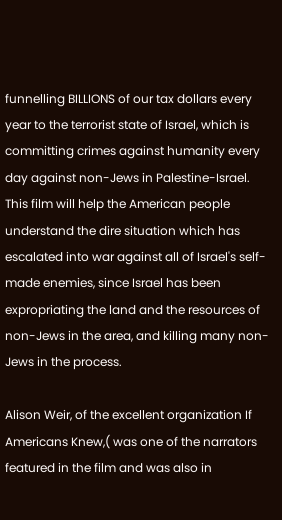funnelling BILLIONS of our tax dollars every year to the terrorist state of Israel, which is committing crimes against humanity every day against non-Jews in Palestine-Israel. This film will help the American people understand the dire situation which has escalated into war against all of Israel's self-made enemies, since Israel has been expropriating the land and the resources of non-Jews in the area, and killing many non-Jews in the process.

Alison Weir, of the excellent organization If Americans Knew,( was one of the narrators featured in the film and was also in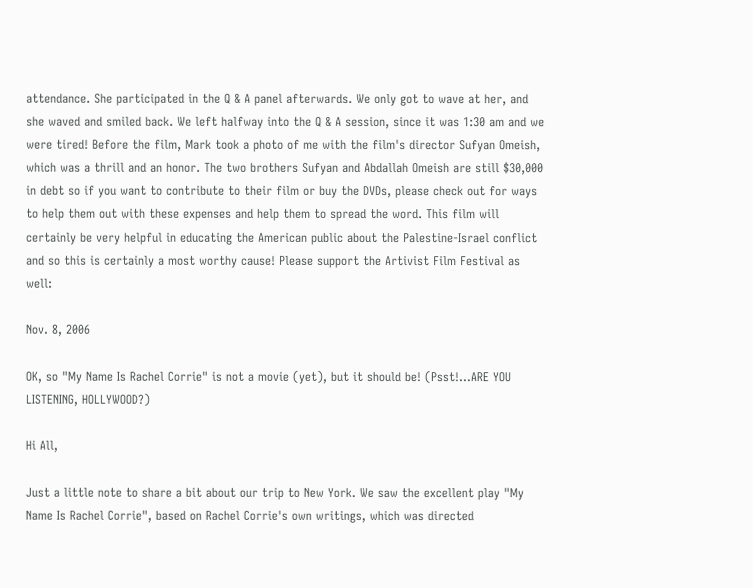attendance. She participated in the Q & A panel afterwards. We only got to wave at her, and she waved and smiled back. We left halfway into the Q & A session, since it was 1:30 am and we were tired! Before the film, Mark took a photo of me with the film's director Sufyan Omeish, which was a thrill and an honor. The two brothers Sufyan and Abdallah Omeish are still $30,000 in debt so if you want to contribute to their film or buy the DVDs, please check out for ways to help them out with these expenses and help them to spread the word. This film will certainly be very helpful in educating the American public about the Palestine-Israel conflict and so this is certainly a most worthy cause! Please support the Artivist Film Festival as well:

Nov. 8, 2006

OK, so "My Name Is Rachel Corrie" is not a movie (yet), but it should be! (Psst!...ARE YOU LISTENING, HOLLYWOOD?)

Hi All,

Just a little note to share a bit about our trip to New York. We saw the excellent play "My Name Is Rachel Corrie", based on Rachel Corrie's own writings, which was directed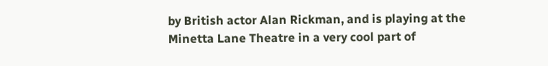by British actor Alan Rickman, and is playing at the Minetta Lane Theatre in a very cool part of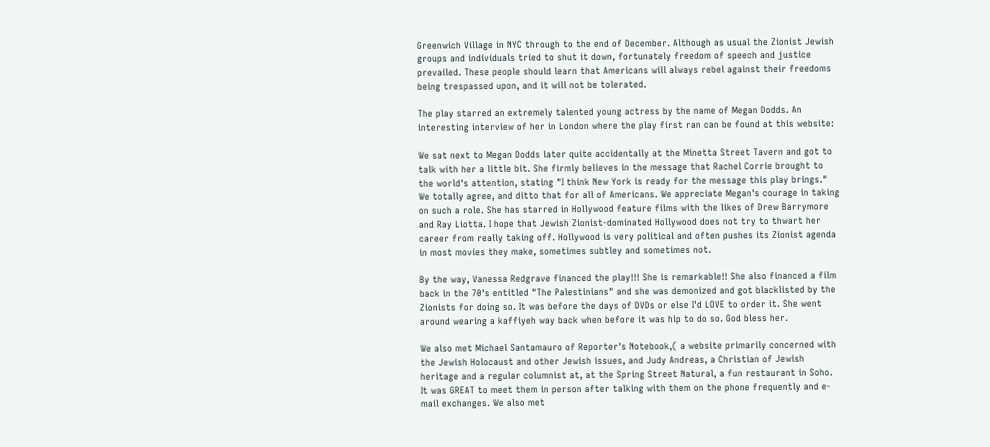Greenwich Village in NYC through to the end of December. Although as usual the Zionist Jewish groups and individuals tried to shut it down, fortunately freedom of speech and justice prevailed. These people should learn that Americans will always rebel against their freedoms being trespassed upon, and it will not be tolerated.

The play starred an extremely talented young actress by the name of Megan Dodds. An interesting interview of her in London where the play first ran can be found at this website:

We sat next to Megan Dodds later quite accidentally at the Minetta Street Tavern and got to talk with her a little bit. She firmly believes in the message that Rachel Corrie brought to the world's attention, stating "I think New York is ready for the message this play brings." We totally agree, and ditto that for all of Americans. We appreciate Megan's courage in taking on such a role. She has starred in Hollywood feature films with the likes of Drew Barrymore and Ray Liotta. I hope that Jewish Zionist-dominated Hollywood does not try to thwart her career from really taking off. Hollywood is very political and often pushes its Zionist agenda in most movies they make, sometimes subtley and sometimes not.

By the way, Vanessa Redgrave financed the play!!! She is remarkable!! She also financed a film back in the 70's entitled "The Palestinians" and she was demonized and got blacklisted by the Zionists for doing so. It was before the days of DVDs or else I'd LOVE to order it. She went around wearing a kaffiyeh way back when before it was hip to do so. God bless her.

We also met Michael Santamauro of Reporter's Notebook,( a website primarily concerned with the Jewish Holocaust and other Jewish issues, and Judy Andreas, a Christian of Jewish heritage and a regular columnist at, at the Spring Street Natural, a fun restaurant in Soho. It was GREAT to meet them in person after talking with them on the phone frequently and e-mail exchanges. We also met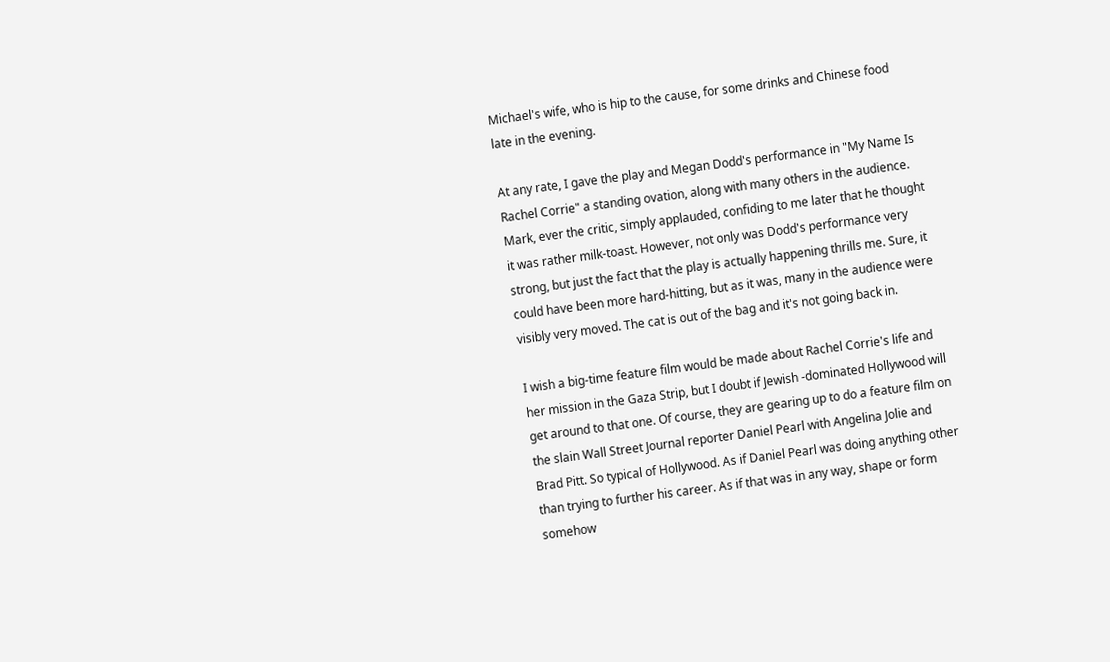Michael's wife, who is hip to the cause, for some drinks and Chinese food late in the evening.

At any rate, I gave the play and Megan Dodd's performance in "My Name Is Rachel Corrie" a standing ovation, along with many others in the audience. Mark, ever the critic, simply applauded, confiding to me later that he thought it was rather milk-toast. However, not only was Dodd's performance very strong, but just the fact that the play is actually happening thrills me. Sure, it could have been more hard-hitting, but as it was, many in the audience were visibly very moved. The cat is out of the bag and it's not going back in.

I wish a big-time feature film would be made about Rachel Corrie's life and her mission in the Gaza Strip, but I doubt if Jewish -dominated Hollywood will get around to that one. Of course, they are gearing up to do a feature film on the slain Wall Street Journal reporter Daniel Pearl with Angelina Jolie and Brad Pitt. So typical of Hollywood. As if Daniel Pearl was doing anything other than trying to further his career. As if that was in any way, shape or form somehow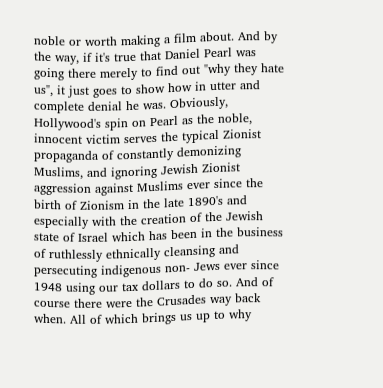noble or worth making a film about. And by the way, if it's true that Daniel Pearl was going there merely to find out "why they hate us", it just goes to show how in utter and complete denial he was. Obviously, Hollywood's spin on Pearl as the noble, innocent victim serves the typical Zionist propaganda of constantly demonizing Muslims, and ignoring Jewish Zionist aggression against Muslims ever since the birth of Zionism in the late 1890's and especially with the creation of the Jewish state of Israel which has been in the business of ruthlessly ethnically cleansing and persecuting indigenous non- Jews ever since 1948 using our tax dollars to do so. And of course there were the Crusades way back when. All of which brings us up to why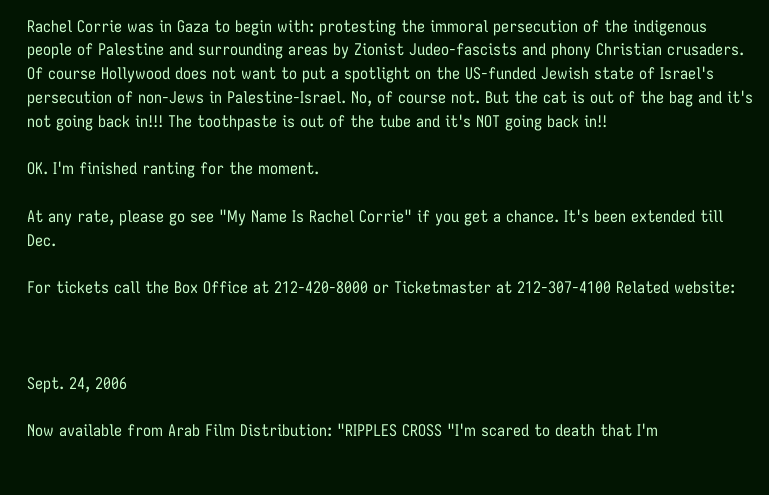Rachel Corrie was in Gaza to begin with: protesting the immoral persecution of the indigenous people of Palestine and surrounding areas by Zionist Judeo-fascists and phony Christian crusaders. Of course Hollywood does not want to put a spotlight on the US-funded Jewish state of Israel's persecution of non-Jews in Palestine-Israel. No, of course not. But the cat is out of the bag and it's not going back in!!! The toothpaste is out of the tube and it's NOT going back in!!

OK. I'm finished ranting for the moment.

At any rate, please go see "My Name Is Rachel Corrie" if you get a chance. It's been extended till Dec.

For tickets call the Box Office at 212-420-8000 or Ticketmaster at 212-307-4100 Related website:



Sept. 24, 2006

Now available from Arab Film Distribution: "RIPPLES CROSS "I'm scared to death that I'm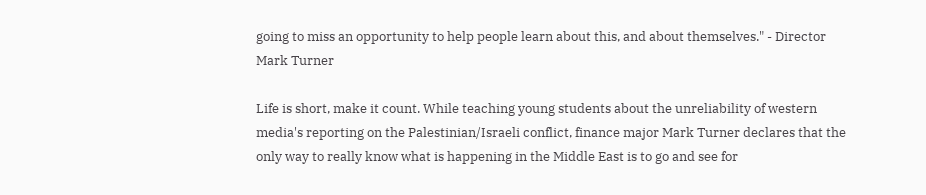going to miss an opportunity to help people learn about this, and about themselves." - Director Mark Turner

Life is short, make it count. While teaching young students about the unreliability of western media's reporting on the Palestinian/Israeli conflict, finance major Mark Turner declares that the only way to really know what is happening in the Middle East is to go and see for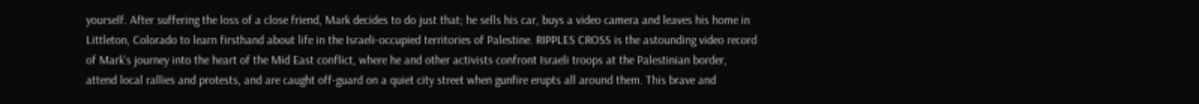yourself. After suffering the loss of a close friend, Mark decides to do just that; he sells his car, buys a video camera and leaves his home in Littleton, Colorado to learn firsthand about life in the Israeli-occupied territories of Palestine. RIPPLES CROSS is the astounding video record of Mark's journey into the heart of the Mid East conflict, where he and other activists confront Israeli troops at the Palestinian border, attend local rallies and protests, and are caught off-guard on a quiet city street when gunfire erupts all around them. This brave and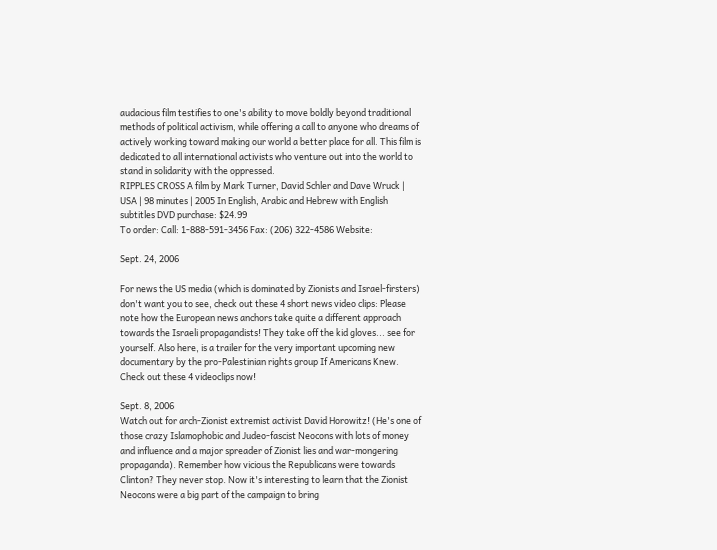audacious film testifies to one's ability to move boldly beyond traditional methods of political activism, while offering a call to anyone who dreams of actively working toward making our world a better place for all. This film is dedicated to all international activists who venture out into the world to stand in solidarity with the oppressed.
RIPPLES CROSS A film by Mark Turner, David Schler and Dave Wruck | USA | 98 minutes | 2005 In English, Arabic and Hebrew with English subtitles DVD purchase: $24.99
To order: Call: 1-888-591-3456 Fax: (206) 322-4586 Website:

Sept. 24, 2006

For news the US media (which is dominated by Zionists and Israel-firsters) don't want you to see, check out these 4 short news video clips: Please note how the European news anchors take quite a different approach towards the Israeli propagandists! They take off the kid gloves... see for yourself. Also here, is a trailer for the very important upcoming new documentary by the pro-Palestinian rights group If Americans Knew. Check out these 4 videoclips now!

Sept. 8, 2006
Watch out for arch-Zionist extremist activist David Horowitz! (He's one of those crazy Islamophobic and Judeo-fascist Neocons with lots of money and influence and a major spreader of Zionist lies and war-mongering propaganda). Remember how vicious the Republicans were towards Clinton? They never stop. Now it's interesting to learn that the Zionist Neocons were a big part of the campaign to bring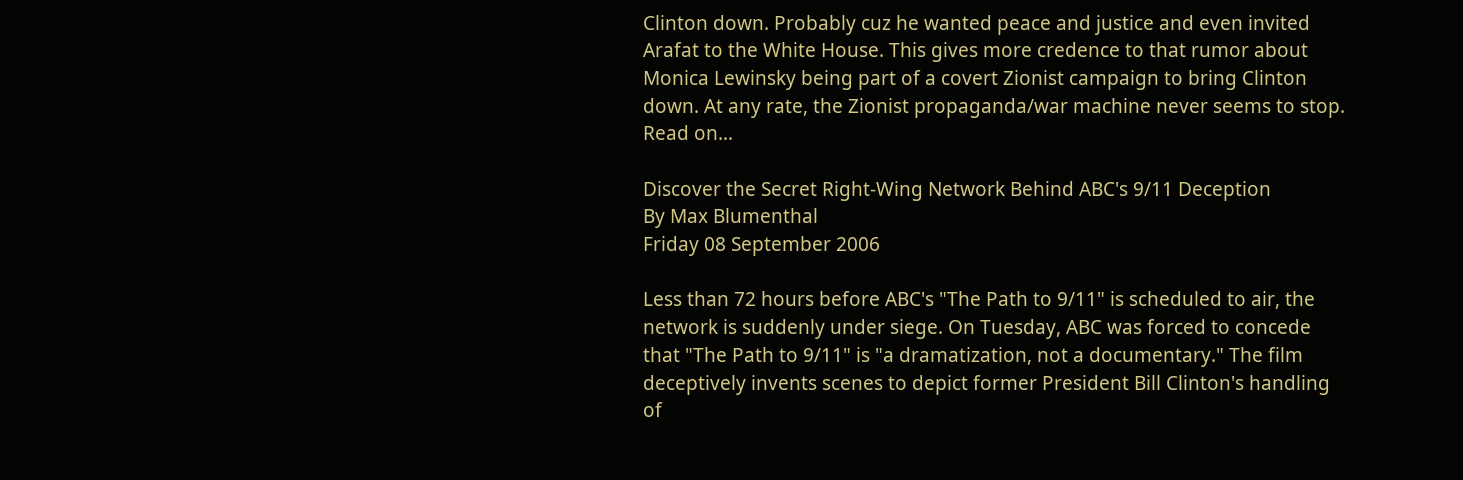Clinton down. Probably cuz he wanted peace and justice and even invited Arafat to the White House. This gives more credence to that rumor about Monica Lewinsky being part of a covert Zionist campaign to bring Clinton down. At any rate, the Zionist propaganda/war machine never seems to stop. Read on...

Discover the Secret Right-Wing Network Behind ABC's 9/11 Deception
By Max Blumenthal
Friday 08 September 2006

Less than 72 hours before ABC's "The Path to 9/11" is scheduled to air, the network is suddenly under siege. On Tuesday, ABC was forced to concede that "The Path to 9/11" is "a dramatization, not a documentary." The film deceptively invents scenes to depict former President Bill Clinton's handling of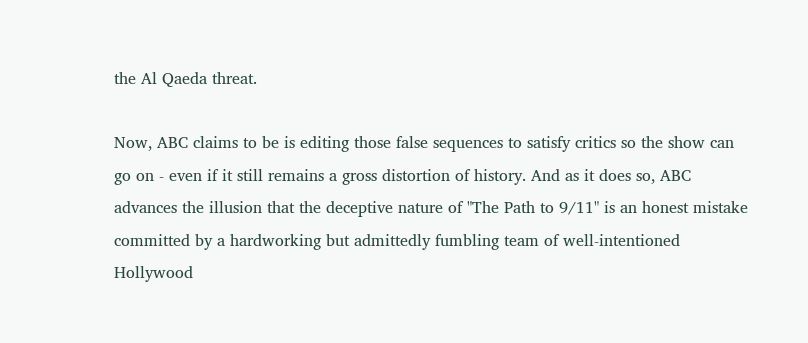the Al Qaeda threat.

Now, ABC claims to be is editing those false sequences to satisfy critics so the show can go on - even if it still remains a gross distortion of history. And as it does so, ABC advances the illusion that the deceptive nature of "The Path to 9/11" is an honest mistake committed by a hardworking but admittedly fumbling team of well-intentioned Hollywood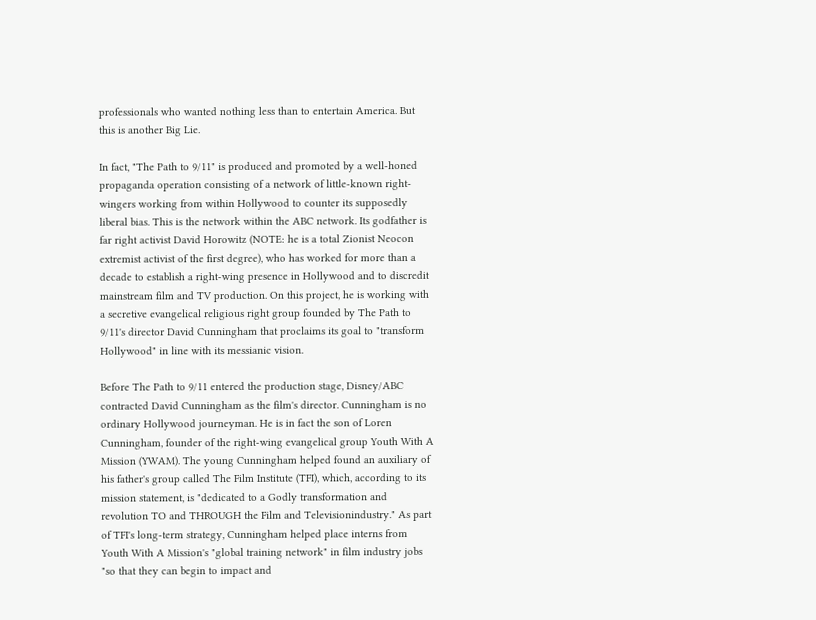professionals who wanted nothing less than to entertain America. But this is another Big Lie.

In fact, "The Path to 9/11" is produced and promoted by a well-honed propaganda operation consisting of a network of little-known right-wingers working from within Hollywood to counter its supposedly liberal bias. This is the network within the ABC network. Its godfather is far right activist David Horowitz (NOTE: he is a total Zionist Neocon extremist activist of the first degree), who has worked for more than a decade to establish a right-wing presence in Hollywood and to discredit mainstream film and TV production. On this project, he is working with a secretive evangelical religious right group founded by The Path to 9/11's director David Cunningham that proclaims its goal to "transform Hollywood" in line with its messianic vision.

Before The Path to 9/11 entered the production stage, Disney/ABC contracted David Cunningham as the film's director. Cunningham is no ordinary Hollywood journeyman. He is in fact the son of Loren Cunningham, founder of the right-wing evangelical group Youth With A Mission (YWAM). The young Cunningham helped found an auxiliary of his father's group called The Film Institute (TFI), which, according to its mission statement, is "dedicated to a Godly transformation and revolution TO and THROUGH the Film and Televisionindustry." As part of TFI's long-term strategy, Cunningham helped place interns from Youth With A Mission's "global training network" in film industry jobs "so that they can begin to impact and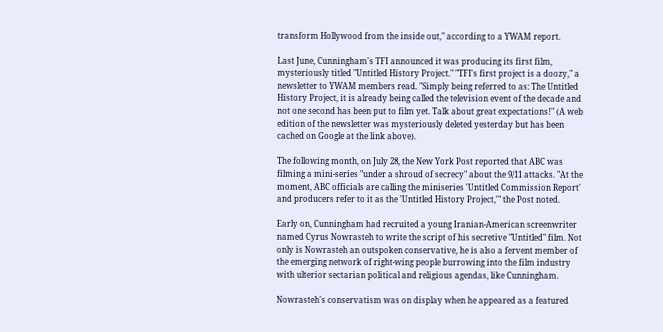transform Hollywood from the inside out," according to a YWAM report.

Last June, Cunningham's TFI announced it was producing its first film, mysteriously titled "Untitled History Project." "TFI's first project is a doozy," a newsletter to YWAM members read. "Simply being referred to as: The Untitled History Project, it is already being called the television event of the decade and not one second has been put to film yet. Talk about great expectations!" (A web edition of the newsletter was mysteriously deleted yesterday but has been cached on Google at the link above).

The following month, on July 28, the New York Post reported that ABC was filming a mini-series "under a shroud of secrecy" about the 9/11 attacks. "At the moment, ABC officials are calling the miniseries 'Untitled Commission Report' and producers refer to it as the 'Untitled History Project,'" the Post noted.

Early on, Cunningham had recruited a young Iranian-American screenwriter named Cyrus Nowrasteh to write the script of his secretive "Untitled" film. Not only is Nowrasteh an outspoken conservative, he is also a fervent member of the emerging network of right-wing people burrowing into the film industry with ulterior sectarian political and religious agendas, like Cunningham.

Nowrasteh's conservatism was on display when he appeared as a featured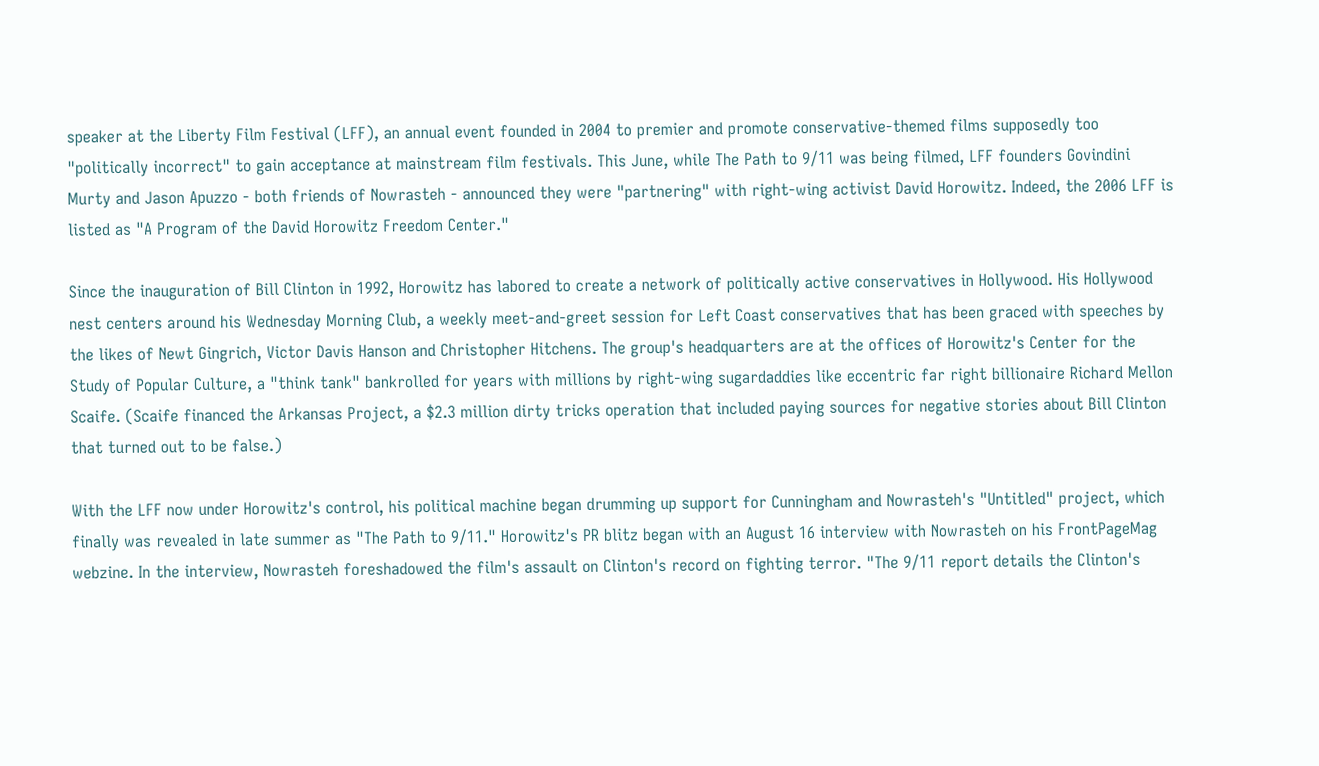speaker at the Liberty Film Festival (LFF), an annual event founded in 2004 to premier and promote conservative-themed films supposedly too "politically incorrect" to gain acceptance at mainstream film festivals. This June, while The Path to 9/11 was being filmed, LFF founders Govindini Murty and Jason Apuzzo - both friends of Nowrasteh - announced they were "partnering" with right-wing activist David Horowitz. Indeed, the 2006 LFF is listed as "A Program of the David Horowitz Freedom Center."

Since the inauguration of Bill Clinton in 1992, Horowitz has labored to create a network of politically active conservatives in Hollywood. His Hollywood nest centers around his Wednesday Morning Club, a weekly meet-and-greet session for Left Coast conservatives that has been graced with speeches by the likes of Newt Gingrich, Victor Davis Hanson and Christopher Hitchens. The group's headquarters are at the offices of Horowitz's Center for the Study of Popular Culture, a "think tank" bankrolled for years with millions by right-wing sugardaddies like eccentric far right billionaire Richard Mellon Scaife. (Scaife financed the Arkansas Project, a $2.3 million dirty tricks operation that included paying sources for negative stories about Bill Clinton that turned out to be false.)

With the LFF now under Horowitz's control, his political machine began drumming up support for Cunningham and Nowrasteh's "Untitled" project, which finally was revealed in late summer as "The Path to 9/11." Horowitz's PR blitz began with an August 16 interview with Nowrasteh on his FrontPageMag webzine. In the interview, Nowrasteh foreshadowed the film's assault on Clinton's record on fighting terror. "The 9/11 report details the Clinton's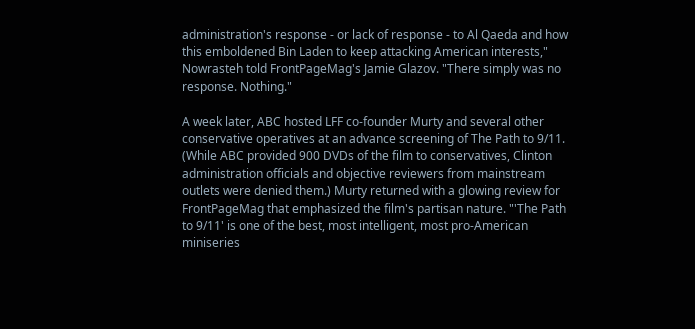administration's response - or lack of response - to Al Qaeda and how this emboldened Bin Laden to keep attacking American interests," Nowrasteh told FrontPageMag's Jamie Glazov. "There simply was no response. Nothing."

A week later, ABC hosted LFF co-founder Murty and several other conservative operatives at an advance screening of The Path to 9/11. (While ABC provided 900 DVDs of the film to conservatives, Clinton administration officials and objective reviewers from mainstream outlets were denied them.) Murty returned with a glowing review for FrontPageMag that emphasized the film's partisan nature. "'The Path to 9/11' is one of the best, most intelligent, most pro-American miniseries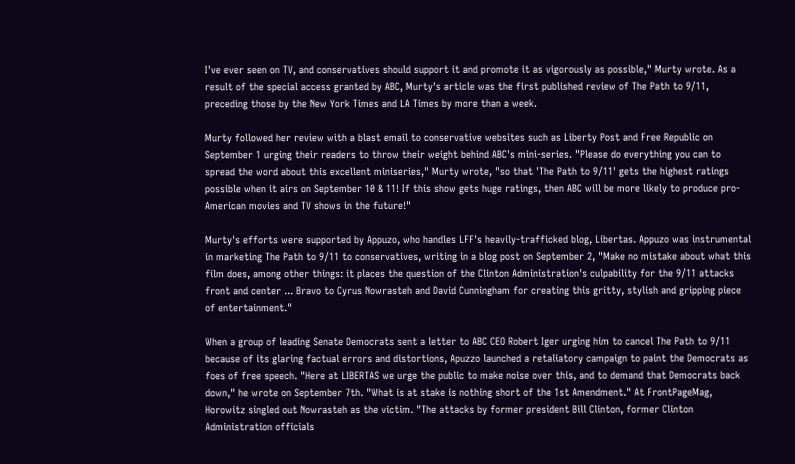I've ever seen on TV, and conservatives should support it and promote it as vigorously as possible," Murty wrote. As a result of the special access granted by ABC, Murty's article was the first published review of The Path to 9/11, preceding those by the New York Times and LA Times by more than a week.

Murty followed her review with a blast email to conservative websites such as Liberty Post and Free Republic on September 1 urging their readers to throw their weight behind ABC's mini-series. "Please do everything you can to spread the word about this excellent miniseries," Murty wrote, "so that 'The Path to 9/11' gets the highest ratings possible when it airs on September 10 & 11! If this show gets huge ratings, then ABC will be more likely to produce pro-American movies and TV shows in the future!"

Murty's efforts were supported by Appuzo, who handles LFF's heavily-trafficked blog, Libertas. Appuzo was instrumental in marketing The Path to 9/11 to conservatives, writing in a blog post on September 2, "Make no mistake about what this film does, among other things: it places the question of the Clinton Administration's culpability for the 9/11 attacks front and center ... Bravo to Cyrus Nowrasteh and David Cunningham for creating this gritty, stylish and gripping piece of entertainment."

When a group of leading Senate Democrats sent a letter to ABC CEO Robert Iger urging him to cancel The Path to 9/11 because of its glaring factual errors and distortions, Apuzzo launched a retaliatory campaign to paint the Democrats as foes of free speech. "Here at LIBERTAS we urge the public to make noise over this, and to demand that Democrats back down," he wrote on September 7th. "What is at stake is nothing short of the 1st Amendment." At FrontPageMag, Horowitz singled out Nowrasteh as the victim. "The attacks by former president Bill Clinton, former Clinton Administration officials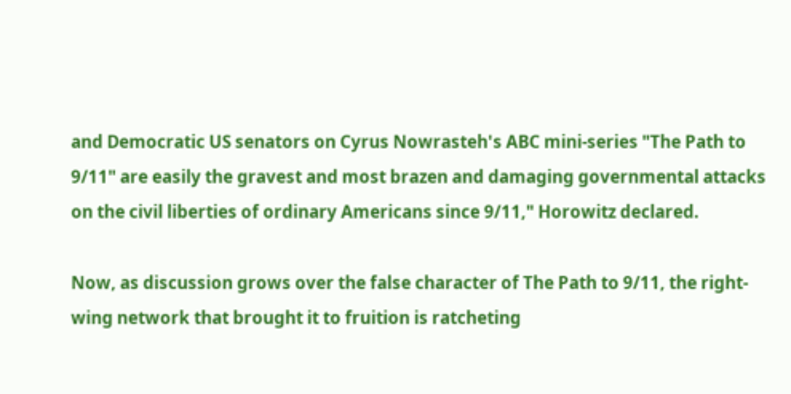and Democratic US senators on Cyrus Nowrasteh's ABC mini-series "The Path to 9/11" are easily the gravest and most brazen and damaging governmental attacks on the civil liberties of ordinary Americans since 9/11," Horowitz declared.

Now, as discussion grows over the false character of The Path to 9/11, the right-wing network that brought it to fruition is ratcheting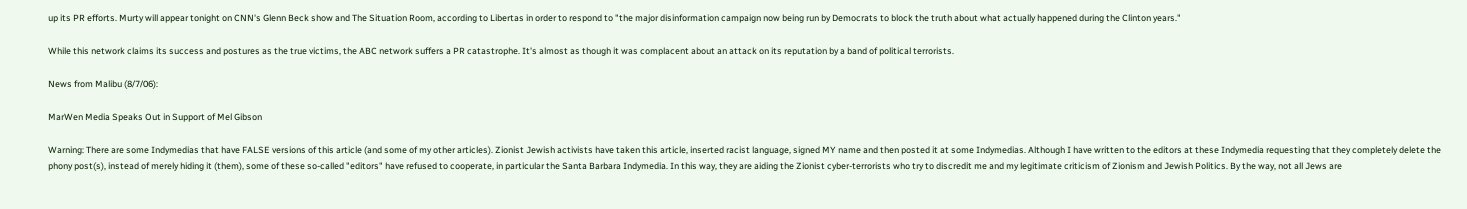up its PR efforts. Murty will appear tonight on CNN's Glenn Beck show and The Situation Room, according to Libertas in order to respond to "the major disinformation campaign now being run by Democrats to block the truth about what actually happened during the Clinton years."

While this network claims its success and postures as the true victims, the ABC network suffers a PR catastrophe. It's almost as though it was complacent about an attack on its reputation by a band of political terrorists.

News from Malibu (8/7/06):

MarWen Media Speaks Out in Support of Mel Gibson

Warning: There are some Indymedias that have FALSE versions of this article (and some of my other articles). Zionist Jewish activists have taken this article, inserted racist language, signed MY name and then posted it at some Indymedias. Although I have written to the editors at these Indymedia requesting that they completely delete the phony post(s), instead of merely hiding it (them), some of these so-called "editors" have refused to cooperate, in particular the Santa Barbara Indymedia. In this way, they are aiding the Zionist cyber-terrorists who try to discredit me and my legitimate criticism of Zionism and Jewish Politics. By the way, not all Jews are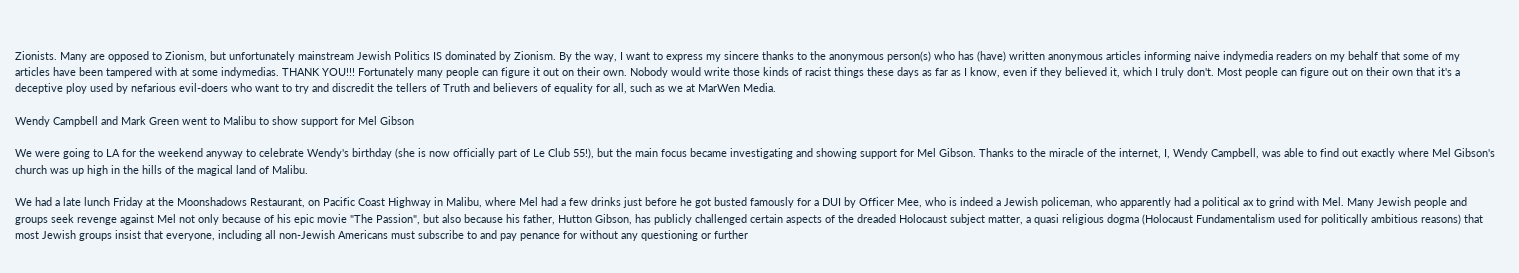Zionists. Many are opposed to Zionism, but unfortunately mainstream Jewish Politics IS dominated by Zionism. By the way, I want to express my sincere thanks to the anonymous person(s) who has (have) written anonymous articles informing naive indymedia readers on my behalf that some of my articles have been tampered with at some indymedias. THANK YOU!!! Fortunately many people can figure it out on their own. Nobody would write those kinds of racist things these days as far as I know, even if they believed it, which I truly don't. Most people can figure out on their own that it's a deceptive ploy used by nefarious evil-doers who want to try and discredit the tellers of Truth and believers of equality for all, such as we at MarWen Media.

Wendy Campbell and Mark Green went to Malibu to show support for Mel Gibson

We were going to LA for the weekend anyway to celebrate Wendy's birthday (she is now officially part of Le Club 55!), but the main focus became investigating and showing support for Mel Gibson. Thanks to the miracle of the internet, I, Wendy Campbell, was able to find out exactly where Mel Gibson's church was up high in the hills of the magical land of Malibu.

We had a late lunch Friday at the Moonshadows Restaurant, on Pacific Coast Highway in Malibu, where Mel had a few drinks just before he got busted famously for a DUI by Officer Mee, who is indeed a Jewish policeman, who apparently had a political ax to grind with Mel. Many Jewish people and groups seek revenge against Mel not only because of his epic movie "The Passion", but also because his father, Hutton Gibson, has publicly challenged certain aspects of the dreaded Holocaust subject matter, a quasi religious dogma (Holocaust Fundamentalism used for politically ambitious reasons) that most Jewish groups insist that everyone, including all non-Jewish Americans must subscribe to and pay penance for without any questioning or further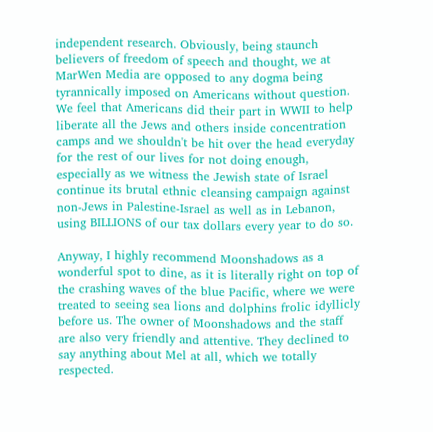independent research. Obviously, being staunch believers of freedom of speech and thought, we at MarWen Media are opposed to any dogma being tyrannically imposed on Americans without question. We feel that Americans did their part in WWII to help liberate all the Jews and others inside concentration camps and we shouldn't be hit over the head everyday for the rest of our lives for not doing enough, especially as we witness the Jewish state of Israel continue its brutal ethnic cleansing campaign against non-Jews in Palestine-Israel as well as in Lebanon, using BILLIONS of our tax dollars every year to do so.

Anyway, I highly recommend Moonshadows as a wonderful spot to dine, as it is literally right on top of the crashing waves of the blue Pacific, where we were treated to seeing sea lions and dolphins frolic idyllicly before us. The owner of Moonshadows and the staff are also very friendly and attentive. They declined to say anything about Mel at all, which we totally respected.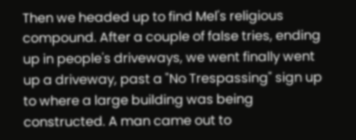Then we headed up to find Mel's religious compound. After a couple of false tries, ending up in people's driveways, we went finally went up a driveway, past a "No Trespassing" sign up to where a large building was being constructed. A man came out to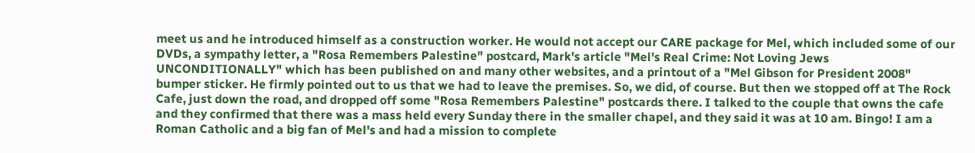meet us and he introduced himself as a construction worker. He would not accept our CARE package for Mel, which included some of our DVDs, a sympathy letter, a "Rosa Remembers Palestine" postcard, Mark's article "Mel's Real Crime: Not Loving Jews UNCONDITIONALLY" which has been published on and many other websites, and a printout of a "Mel Gibson for President 2008" bumper sticker. He firmly pointed out to us that we had to leave the premises. So, we did, of course. But then we stopped off at The Rock Cafe, just down the road, and dropped off some "Rosa Remembers Palestine" postcards there. I talked to the couple that owns the cafe and they confirmed that there was a mass held every Sunday there in the smaller chapel, and they said it was at 10 am. Bingo! I am a Roman Catholic and a big fan of Mel's and had a mission to complete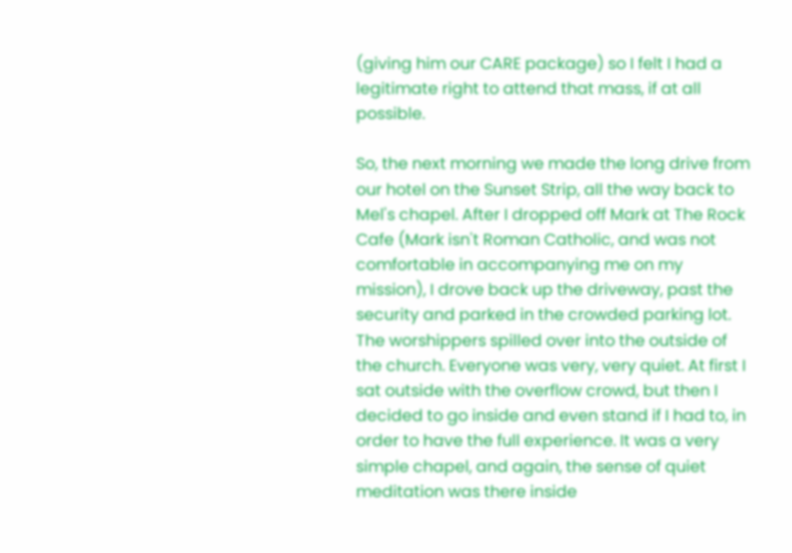(giving him our CARE package) so I felt I had a legitimate right to attend that mass, if at all possible.

So, the next morning we made the long drive from our hotel on the Sunset Strip, all the way back to Mel's chapel. After I dropped off Mark at The Rock Cafe (Mark isn't Roman Catholic, and was not comfortable in accompanying me on my mission), I drove back up the driveway, past the security and parked in the crowded parking lot. The worshippers spilled over into the outside of the church. Everyone was very, very quiet. At first I sat outside with the overflow crowd, but then I decided to go inside and even stand if I had to, in order to have the full experience. It was a very simple chapel, and again, the sense of quiet meditation was there inside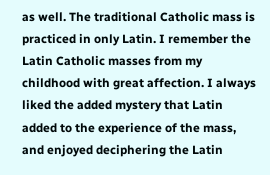as well. The traditional Catholic mass is practiced in only Latin. I remember the Latin Catholic masses from my childhood with great affection. I always liked the added mystery that Latin added to the experience of the mass, and enjoyed deciphering the Latin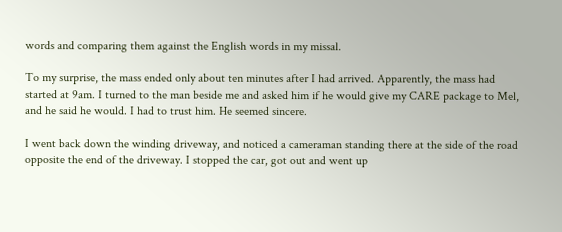words and comparing them against the English words in my missal.

To my surprise, the mass ended only about ten minutes after I had arrived. Apparently, the mass had started at 9am. I turned to the man beside me and asked him if he would give my CARE package to Mel, and he said he would. I had to trust him. He seemed sincere.

I went back down the winding driveway, and noticed a cameraman standing there at the side of the road opposite the end of the driveway. I stopped the car, got out and went up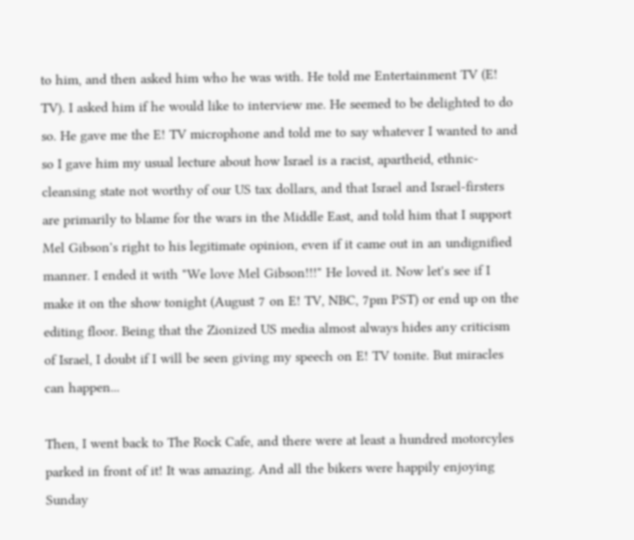to him, and then asked him who he was with. He told me Entertainment TV (E! TV). I asked him if he would like to interview me. He seemed to be delighted to do so. He gave me the E! TV microphone and told me to say whatever I wanted to and so I gave him my usual lecture about how Israel is a racist, apartheid, ethnic-cleansing state not worthy of our US tax dollars, and that Israel and Israel-firsters are primarily to blame for the wars in the Middle East, and told him that I support Mel Gibson's right to his legitimate opinion, even if it came out in an undignified manner. I ended it with "We love Mel Gibson!!!" He loved it. Now let's see if I make it on the show tonight (August 7 on E! TV, NBC, 7pm PST) or end up on the editing floor. Being that the Zionized US media almost always hides any criticism of Israel, I doubt if I will be seen giving my speech on E! TV tonite. But miracles can happen...

Then, I went back to The Rock Cafe, and there were at least a hundred motorcyles parked in front of it! It was amazing. And all the bikers were happily enjoying Sunday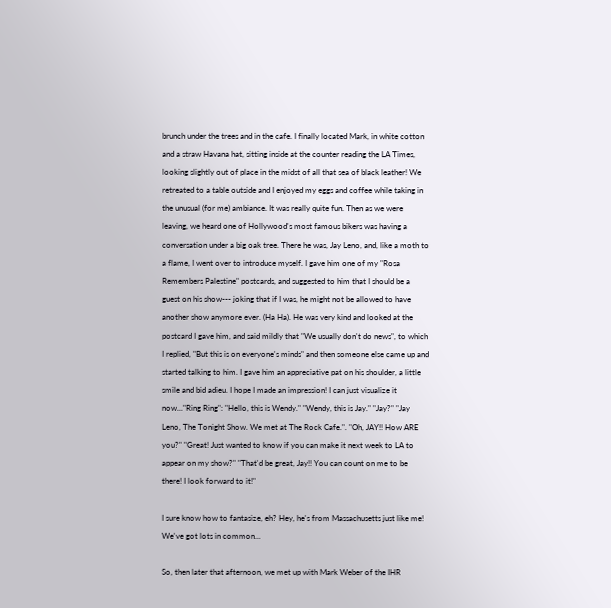brunch under the trees and in the cafe. I finally located Mark, in white cotton and a straw Havana hat, sitting inside at the counter reading the LA Times, looking slightly out of place in the midst of all that sea of black leather! We retreated to a table outside and I enjoyed my eggs and coffee while taking in the unusual (for me) ambiance. It was really quite fun. Then as we were leaving, we heard one of Hollywood's most famous bikers was having a conversation under a big oak tree. There he was, Jay Leno, and, like a moth to a flame, I went over to introduce myself. I gave him one of my "Rosa Remembers Palestine" postcards, and suggested to him that I should be a guest on his show--- joking that if I was, he might not be allowed to have another show anymore ever. (Ha Ha). He was very kind and looked at the postcard I gave him, and said mildly that "We usually don't do news", to which I replied, "But this is on everyone's minds" and then someone else came up and started talking to him. I gave him an appreciative pat on his shoulder, a little smile and bid adieu. I hope I made an impression! I can just visualize it now..."Ring Ring": "Hello, this is Wendy." "Wendy, this is Jay." "Jay?" "Jay Leno, The Tonight Show. We met at The Rock Cafe.". "Oh, JAY!! How ARE you?" "Great! Just wanted to know if you can make it next week to LA to appear on my show?" "That'd be great, Jay!! You can count on me to be there! I look forward to it!"

I sure know how to fantasize, eh? Hey, he's from Massachusetts just like me! We've got lots in common...

So, then later that afternoon, we met up with Mark Weber of the IHR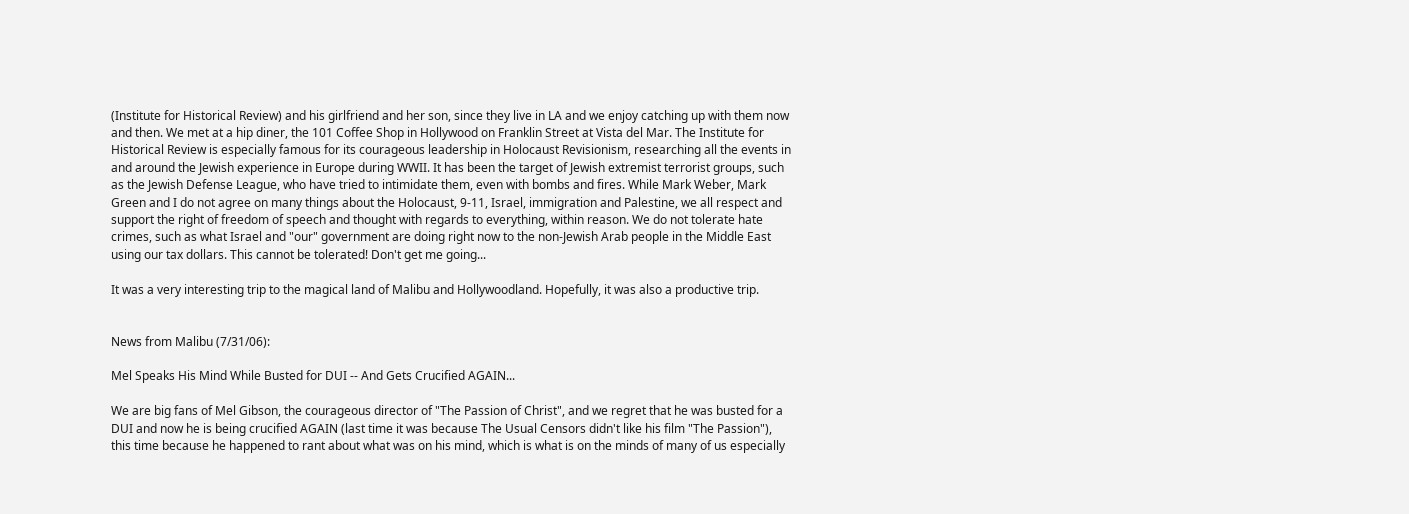(Institute for Historical Review) and his girlfriend and her son, since they live in LA and we enjoy catching up with them now and then. We met at a hip diner, the 101 Coffee Shop in Hollywood on Franklin Street at Vista del Mar. The Institute for Historical Review is especially famous for its courageous leadership in Holocaust Revisionism, researching all the events in and around the Jewish experience in Europe during WWII. It has been the target of Jewish extremist terrorist groups, such as the Jewish Defense League, who have tried to intimidate them, even with bombs and fires. While Mark Weber, Mark Green and I do not agree on many things about the Holocaust, 9-11, Israel, immigration and Palestine, we all respect and support the right of freedom of speech and thought with regards to everything, within reason. We do not tolerate hate crimes, such as what Israel and "our" government are doing right now to the non-Jewish Arab people in the Middle East using our tax dollars. This cannot be tolerated! Don't get me going...

It was a very interesting trip to the magical land of Malibu and Hollywoodland. Hopefully, it was also a productive trip.


News from Malibu (7/31/06):

Mel Speaks His Mind While Busted for DUI -- And Gets Crucified AGAIN...

We are big fans of Mel Gibson, the courageous director of "The Passion of Christ", and we regret that he was busted for a DUI and now he is being crucified AGAIN (last time it was because The Usual Censors didn't like his film "The Passion"), this time because he happened to rant about what was on his mind, which is what is on the minds of many of us especially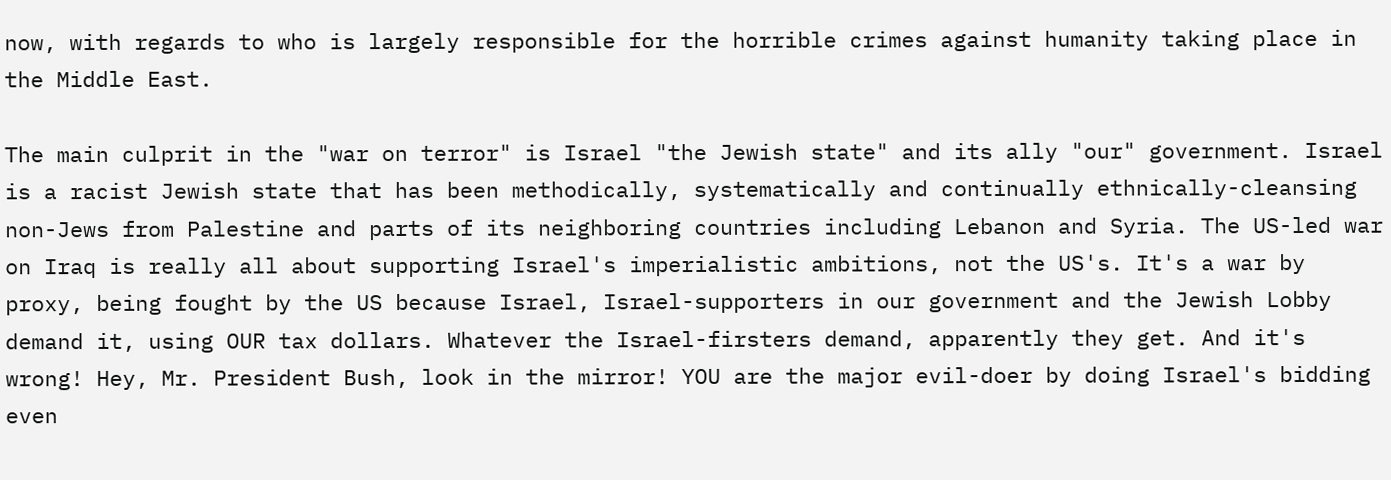now, with regards to who is largely responsible for the horrible crimes against humanity taking place in the Middle East.

The main culprit in the "war on terror" is Israel "the Jewish state" and its ally "our" government. Israel is a racist Jewish state that has been methodically, systematically and continually ethnically-cleansing non-Jews from Palestine and parts of its neighboring countries including Lebanon and Syria. The US-led war on Iraq is really all about supporting Israel's imperialistic ambitions, not the US's. It's a war by proxy, being fought by the US because Israel, Israel-supporters in our government and the Jewish Lobby demand it, using OUR tax dollars. Whatever the Israel-firsters demand, apparently they get. And it's wrong! Hey, Mr. President Bush, look in the mirror! YOU are the major evil-doer by doing Israel's bidding even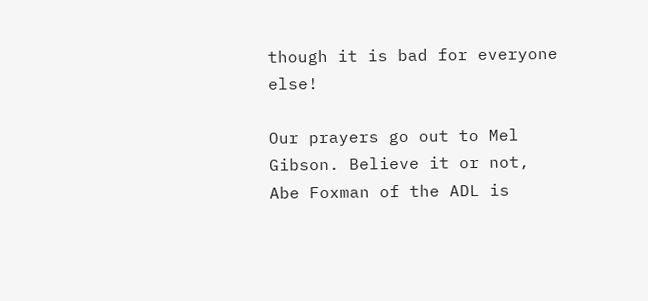though it is bad for everyone else!

Our prayers go out to Mel Gibson. Believe it or not, Abe Foxman of the ADL is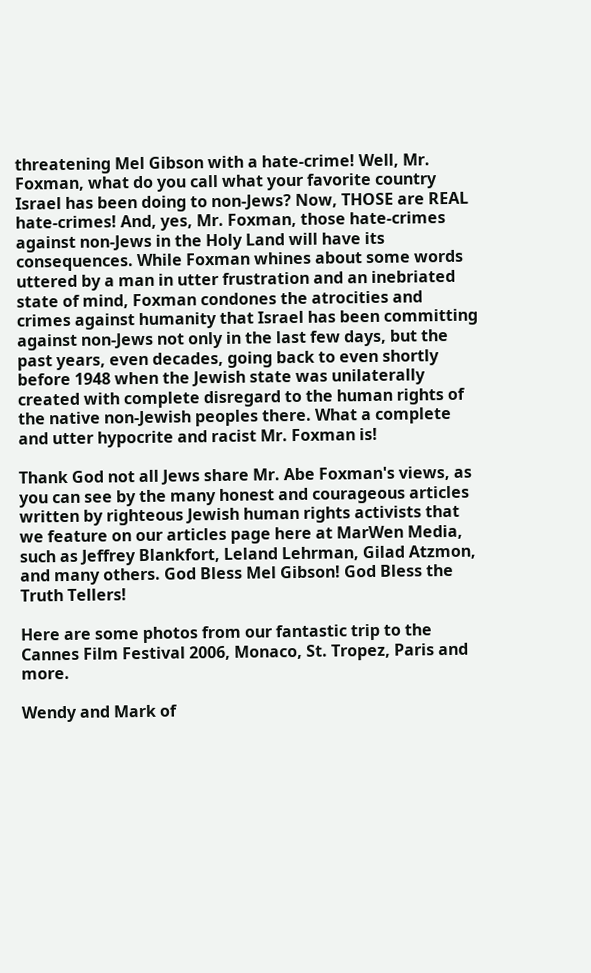threatening Mel Gibson with a hate-crime! Well, Mr. Foxman, what do you call what your favorite country Israel has been doing to non-Jews? Now, THOSE are REAL hate-crimes! And, yes, Mr. Foxman, those hate-crimes against non-Jews in the Holy Land will have its consequences. While Foxman whines about some words uttered by a man in utter frustration and an inebriated state of mind, Foxman condones the atrocities and crimes against humanity that Israel has been committing against non-Jews not only in the last few days, but the past years, even decades, going back to even shortly before 1948 when the Jewish state was unilaterally created with complete disregard to the human rights of the native non-Jewish peoples there. What a complete and utter hypocrite and racist Mr. Foxman is!

Thank God not all Jews share Mr. Abe Foxman's views, as you can see by the many honest and courageous articles written by righteous Jewish human rights activists that we feature on our articles page here at MarWen Media, such as Jeffrey Blankfort, Leland Lehrman, Gilad Atzmon, and many others. God Bless Mel Gibson! God Bless the Truth Tellers!

Here are some photos from our fantastic trip to the Cannes Film Festival 2006, Monaco, St. Tropez, Paris and more.

Wendy and Mark of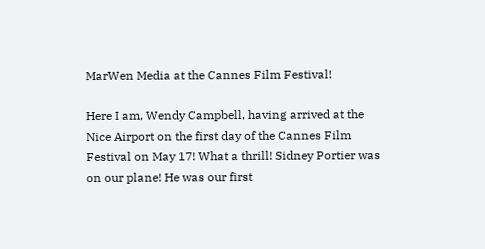MarWen Media at the Cannes Film Festival!

Here I am, Wendy Campbell, having arrived at the Nice Airport on the first day of the Cannes Film Festival on May 17! What a thrill! Sidney Portier was on our plane! He was our first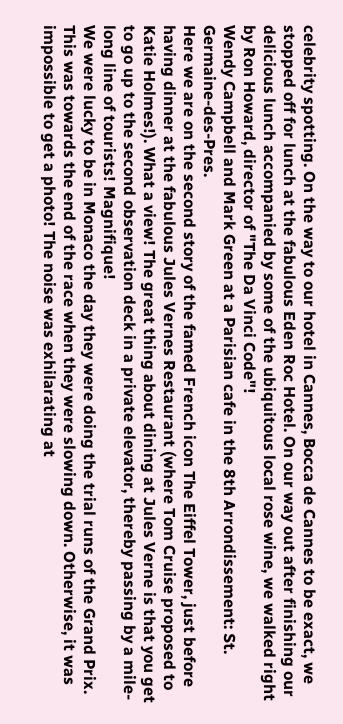celebrity spotting. On the way to our hotel in Cannes, Bocca de Cannes to be exact, we stopped off for lunch at the fabulous Eden Roc Hotel. On our way out after finishing our delicious lunch accompanied by some of the ubiquitous local rose wine, we walked right by Ron Howard, director of "The Da Vinci Code"!
Wendy Campbell and Mark Green at a Parisian cafe in the 8th Arrondissement: St. Germaine-des-Pres.
Here we are on the second story of the famed French icon The Eiffel Tower, just before having dinner at the fabulous Jules Vernes Restaurant (where Tom Cruise proposed to Katie Holmes!). What a view! The great thing about dining at Jules Verne is that you get to go up to the second observation deck in a private elevator, thereby passing by a mile-long line of tourists! Magnifique!
We were lucky to be in Monaco the day they were doing the trial runs of the Grand Prix. This was towards the end of the race when they were slowing down. Otherwise, it was impossible to get a photo! The noise was exhilarating at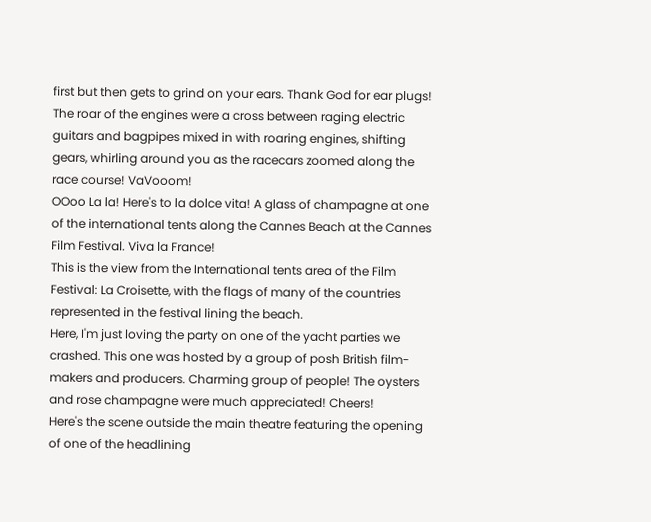first but then gets to grind on your ears. Thank God for ear plugs! The roar of the engines were a cross between raging electric guitars and bagpipes mixed in with roaring engines, shifting gears, whirling around you as the racecars zoomed along the race course! VaVooom!
OOoo La la! Here's to la dolce vita! A glass of champagne at one of the international tents along the Cannes Beach at the Cannes Film Festival. Viva la France!
This is the view from the International tents area of the Film Festival: La Croisette, with the flags of many of the countries represented in the festival lining the beach.
Here, I'm just loving the party on one of the yacht parties we crashed. This one was hosted by a group of posh British film-makers and producers. Charming group of people! The oysters and rose champagne were much appreciated! Cheers!
Here's the scene outside the main theatre featuring the opening of one of the headlining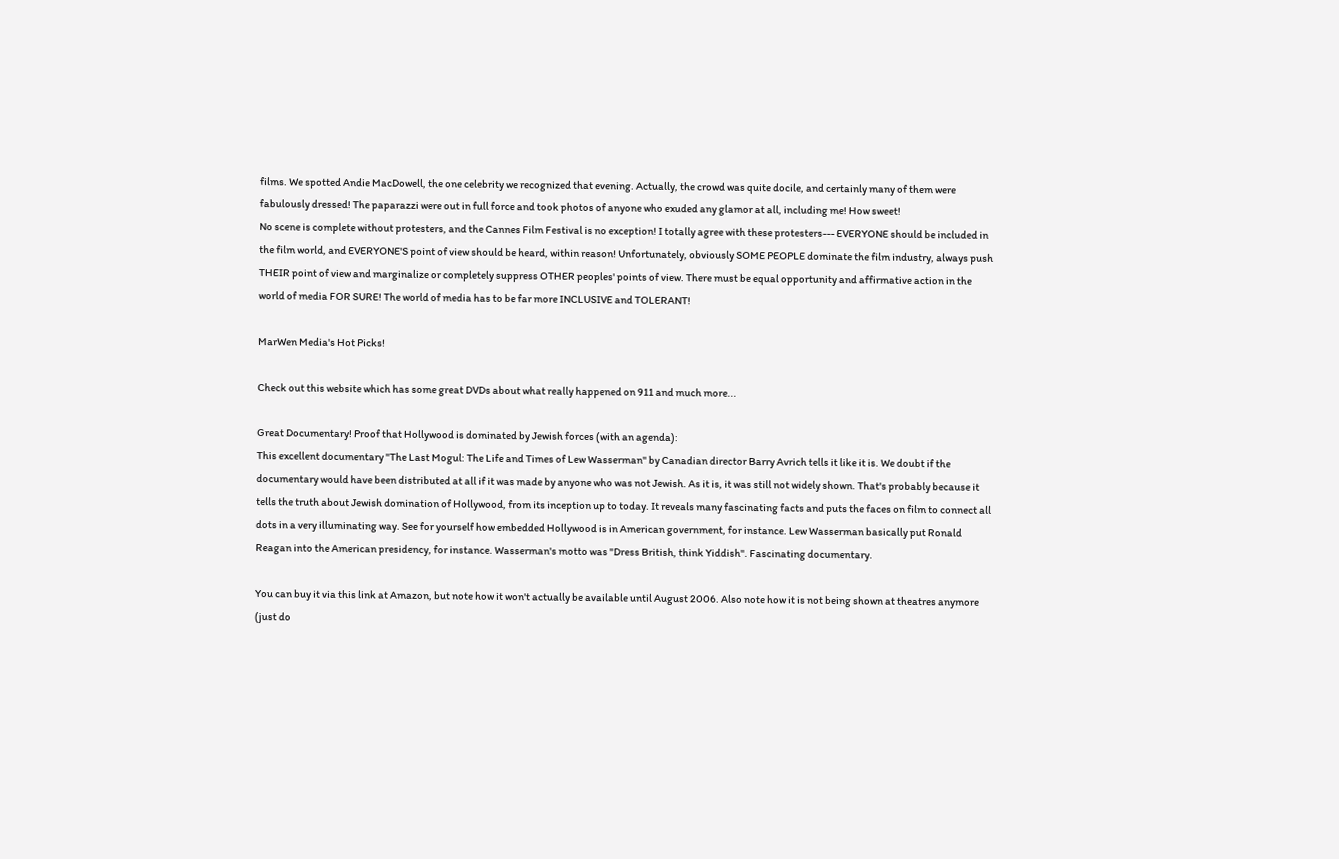films. We spotted Andie MacDowell, the one celebrity we recognized that evening. Actually, the crowd was quite docile, and certainly many of them were fabulously dressed! The paparazzi were out in full force and took photos of anyone who exuded any glamor at all, including me! How sweet!
No scene is complete without protesters, and the Cannes Film Festival is no exception! I totally agree with these protesters--- EVERYONE should be included in the film world, and EVERYONE'S point of view should be heard, within reason! Unfortunately, obviously SOME PEOPLE dominate the film industry, always push THEIR point of view and marginalize or completely suppress OTHER peoples' points of view. There must be equal opportunity and affirmative action in the world of media FOR SURE! The world of media has to be far more INCLUSIVE and TOLERANT!

MarWen Media's Hot Picks!

Check out this website which has some great DVDs about what really happened on 911 and much more...

Great Documentary! Proof that Hollywood is dominated by Jewish forces (with an agenda):
This excellent documentary "The Last Mogul: The Life and Times of Lew Wasserman" by Canadian director Barry Avrich tells it like it is. We doubt if the documentary would have been distributed at all if it was made by anyone who was not Jewish. As it is, it was still not widely shown. That's probably because it tells the truth about Jewish domination of Hollywood, from its inception up to today. It reveals many fascinating facts and puts the faces on film to connect all dots in a very illuminating way. See for yourself how embedded Hollywood is in American government, for instance. Lew Wasserman basically put Ronald Reagan into the American presidency, for instance. Wasserman's motto was "Dress British, think Yiddish". Fascinating documentary.

You can buy it via this link at Amazon, but note how it won't actually be available until August 2006. Also note how it is not being shown at theatres anymore (just do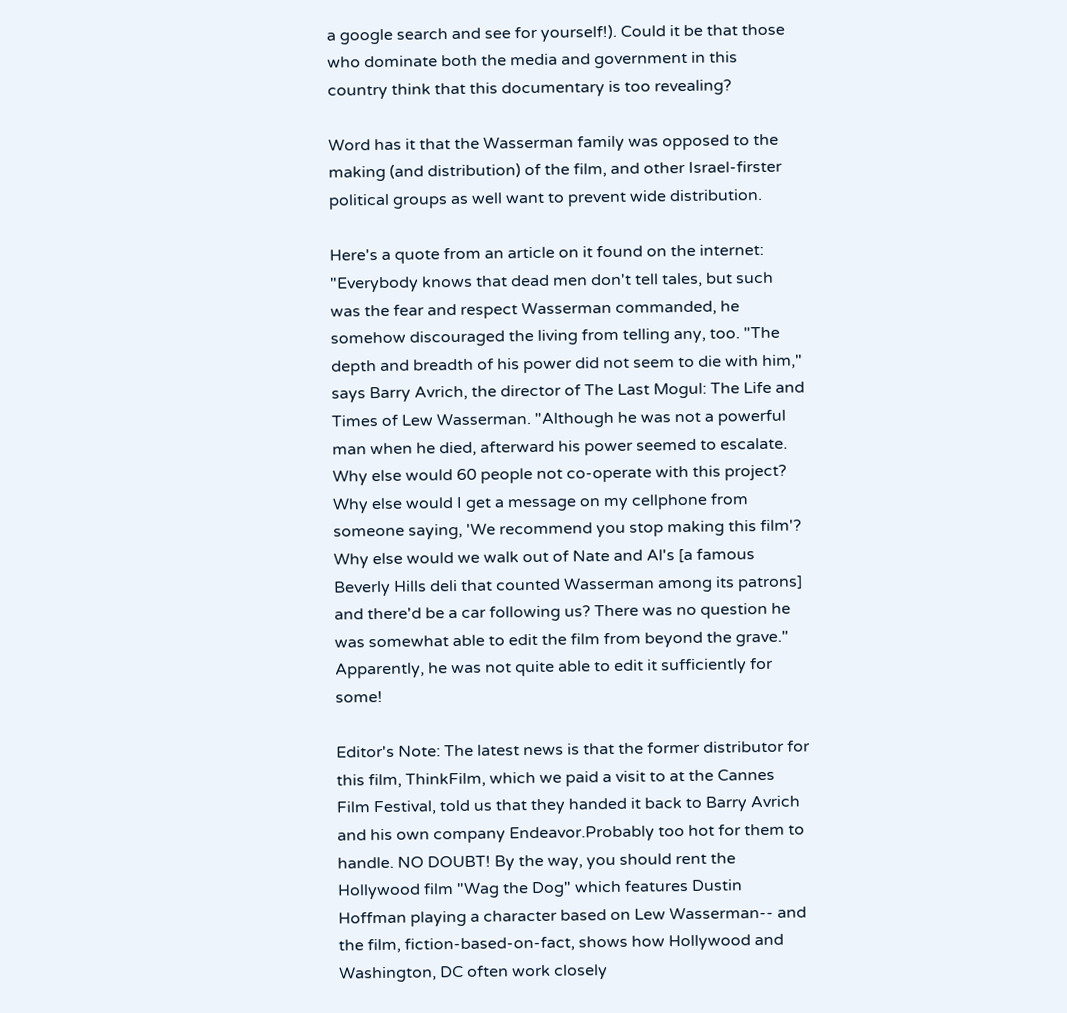a google search and see for yourself!). Could it be that those who dominate both the media and government in this country think that this documentary is too revealing?

Word has it that the Wasserman family was opposed to the making (and distribution) of the film, and other Israel-firster political groups as well want to prevent wide distribution.

Here's a quote from an article on it found on the internet: "Everybody knows that dead men don't tell tales, but such was the fear and respect Wasserman commanded, he somehow discouraged the living from telling any, too. "The depth and breadth of his power did not seem to die with him," says Barry Avrich, the director of The Last Mogul: The Life and Times of Lew Wasserman. "Although he was not a powerful man when he died, afterward his power seemed to escalate. Why else would 60 people not co-operate with this project? Why else would I get a message on my cellphone from someone saying, 'We recommend you stop making this film'? Why else would we walk out of Nate and Al's [a famous Beverly Hills deli that counted Wasserman among its patrons] and there'd be a car following us? There was no question he was somewhat able to edit the film from beyond the grave." Apparently, he was not quite able to edit it sufficiently for some!

Editor's Note: The latest news is that the former distributor for this film, ThinkFilm, which we paid a visit to at the Cannes Film Festival, told us that they handed it back to Barry Avrich and his own company Endeavor.Probably too hot for them to handle. NO DOUBT! By the way, you should rent the Hollywood film "Wag the Dog" which features Dustin Hoffman playing a character based on Lew Wasserman-- and the film, fiction-based-on-fact, shows how Hollywood and Washington, DC often work closely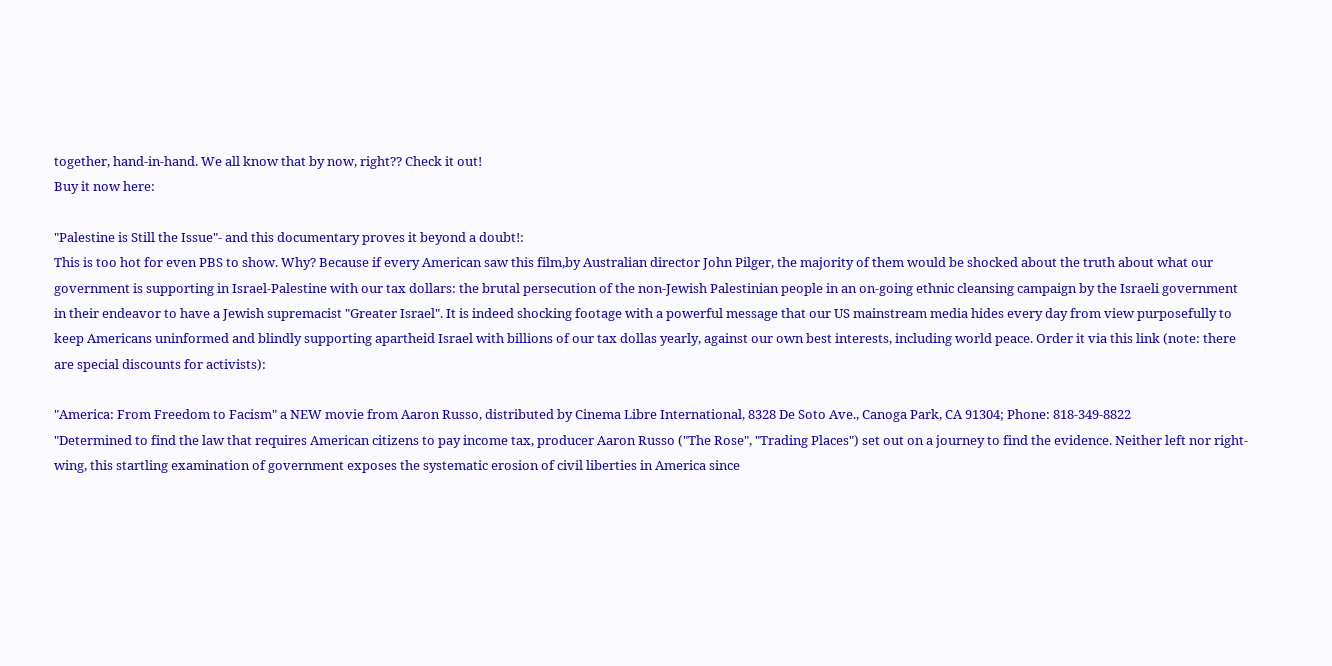together, hand-in-hand. We all know that by now, right?? Check it out!
Buy it now here:

"Palestine is Still the Issue"- and this documentary proves it beyond a doubt!:
This is too hot for even PBS to show. Why? Because if every American saw this film,by Australian director John Pilger, the majority of them would be shocked about the truth about what our government is supporting in Israel-Palestine with our tax dollars: the brutal persecution of the non-Jewish Palestinian people in an on-going ethnic cleansing campaign by the Israeli government in their endeavor to have a Jewish supremacist "Greater Israel". It is indeed shocking footage with a powerful message that our US mainstream media hides every day from view purposefully to keep Americans uninformed and blindly supporting apartheid Israel with billions of our tax dollas yearly, against our own best interests, including world peace. Order it via this link (note: there are special discounts for activists):

"America: From Freedom to Facism" a NEW movie from Aaron Russo, distributed by Cinema Libre International, 8328 De Soto Ave., Canoga Park, CA 91304; Phone: 818-349-8822
"Determined to find the law that requires American citizens to pay income tax, producer Aaron Russo ("The Rose", "Trading Places") set out on a journey to find the evidence. Neither left nor right-wing, this startling examination of government exposes the systematic erosion of civil liberties in America since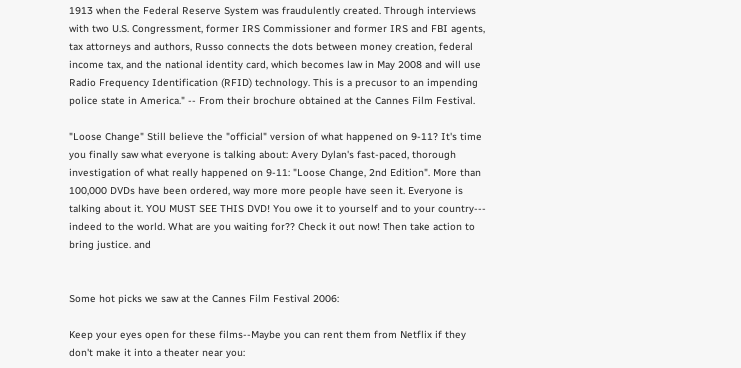1913 when the Federal Reserve System was fraudulently created. Through interviews with two U.S. Congressment, former IRS Commissioner and former IRS and FBI agents, tax attorneys and authors, Russo connects the dots between money creation, federal income tax, and the national identity card, which becomes law in May 2008 and will use Radio Frequency Identification (RFID) technology. This is a precusor to an impending police state in America." -- From their brochure obtained at the Cannes Film Festival.

"Loose Change" Still believe the "official" version of what happened on 9-11? It's time you finally saw what everyone is talking about: Avery Dylan's fast-paced, thorough investigation of what really happened on 9-11: "Loose Change, 2nd Edition". More than 100,000 DVDs have been ordered, way more more people have seen it. Everyone is talking about it. YOU MUST SEE THIS DVD! You owe it to yourself and to your country--- indeed to the world. What are you waiting for?? Check it out now! Then take action to bring justice. and


Some hot picks we saw at the Cannes Film Festival 2006:

Keep your eyes open for these films--Maybe you can rent them from Netflix if they don't make it into a theater near you: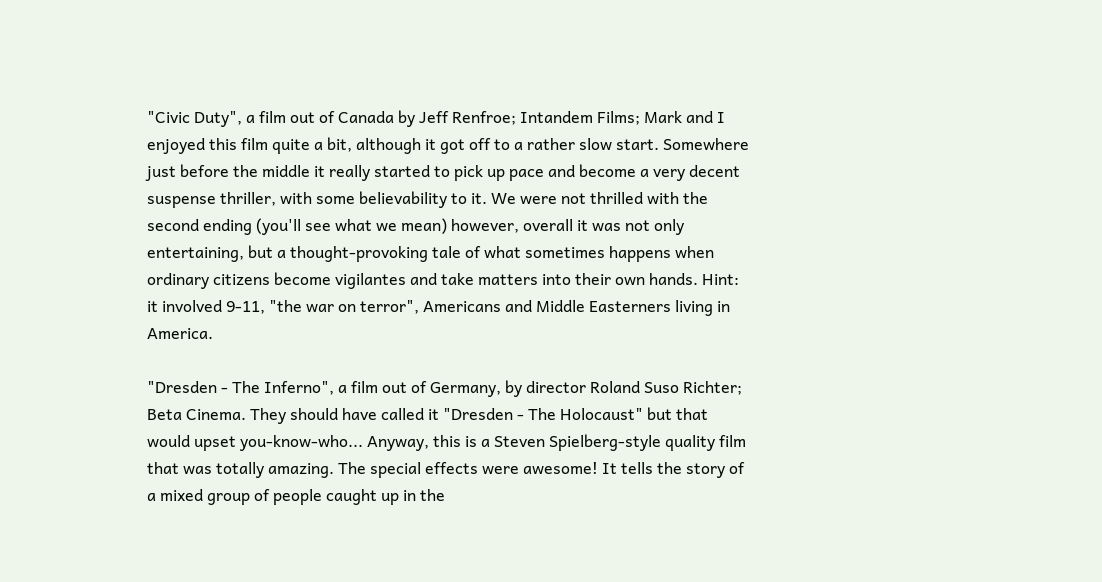"Civic Duty", a film out of Canada by Jeff Renfroe; Intandem Films; Mark and I enjoyed this film quite a bit, although it got off to a rather slow start. Somewhere just before the middle it really started to pick up pace and become a very decent suspense thriller, with some believability to it. We were not thrilled with the second ending (you'll see what we mean) however, overall it was not only entertaining, but a thought-provoking tale of what sometimes happens when ordinary citizens become vigilantes and take matters into their own hands. Hint: it involved 9-11, "the war on terror", Americans and Middle Easterners living in America.

"Dresden - The Inferno", a film out of Germany, by director Roland Suso Richter; Beta Cinema. They should have called it "Dresden - The Holocaust" but that would upset you-know-who... Anyway, this is a Steven Spielberg-style quality film that was totally amazing. The special effects were awesome! It tells the story of a mixed group of people caught up in the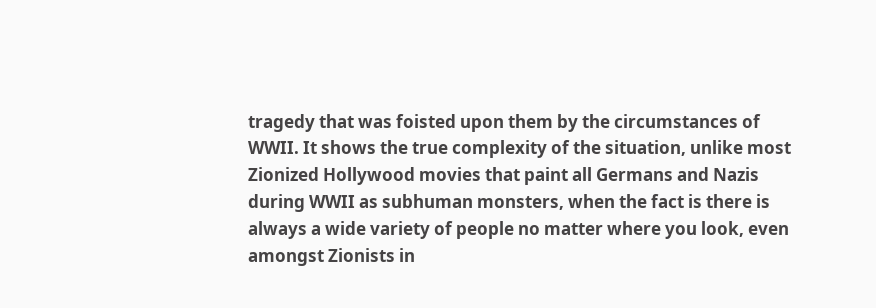tragedy that was foisted upon them by the circumstances of WWII. It shows the true complexity of the situation, unlike most Zionized Hollywood movies that paint all Germans and Nazis during WWII as subhuman monsters, when the fact is there is always a wide variety of people no matter where you look, even amongst Zionists in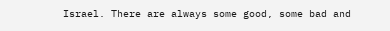Israel. There are always some good, some bad and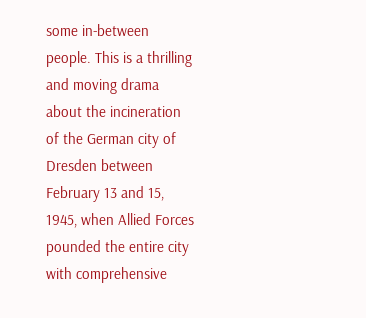some in-between people. This is a thrilling and moving drama about the incineration of the German city of Dresden between February 13 and 15, 1945, when Allied Forces pounded the entire city with comprehensive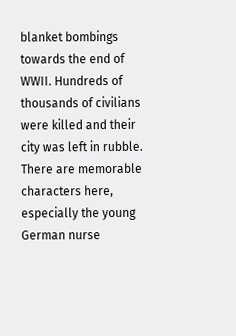blanket bombings towards the end of WWII. Hundreds of thousands of civilians were killed and their city was left in rubble. There are memorable characters here, especially the young German nurse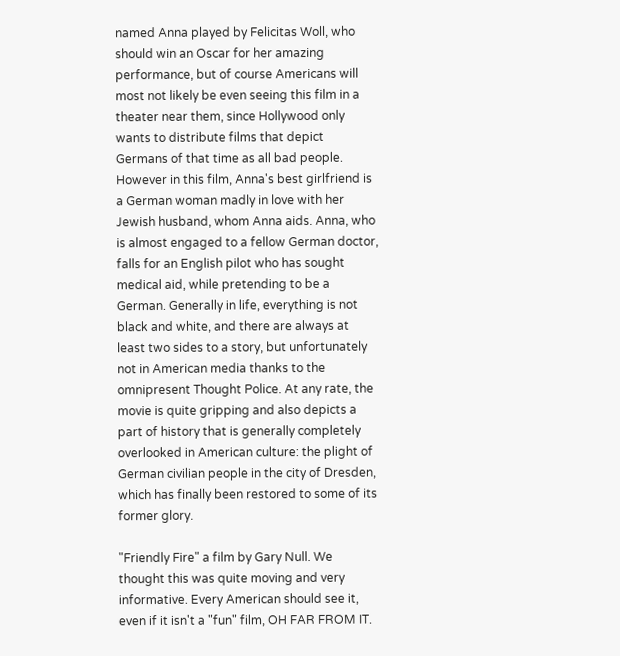named Anna played by Felicitas Woll, who should win an Oscar for her amazing performance, but of course Americans will most not likely be even seeing this film in a theater near them, since Hollywood only wants to distribute films that depict Germans of that time as all bad people. However in this film, Anna's best girlfriend is a German woman madly in love with her Jewish husband, whom Anna aids. Anna, who is almost engaged to a fellow German doctor, falls for an English pilot who has sought medical aid, while pretending to be a German. Generally in life, everything is not black and white, and there are always at least two sides to a story, but unfortunately not in American media thanks to the omnipresent Thought Police. At any rate, the movie is quite gripping and also depicts a part of history that is generally completely overlooked in American culture: the plight of German civilian people in the city of Dresden, which has finally been restored to some of its former glory.

"Friendly Fire" a film by Gary Null. We thought this was quite moving and very informative. Every American should see it, even if it isn't a "fun" film, OH FAR FROM IT.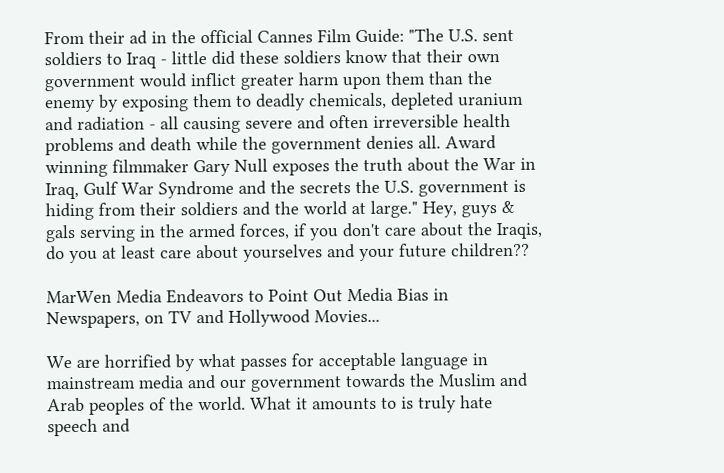From their ad in the official Cannes Film Guide: "The U.S. sent soldiers to Iraq - little did these soldiers know that their own government would inflict greater harm upon them than the enemy by exposing them to deadly chemicals, depleted uranium and radiation - all causing severe and often irreversible health problems and death while the government denies all. Award winning filmmaker Gary Null exposes the truth about the War in Iraq, Gulf War Syndrome and the secrets the U.S. government is hiding from their soldiers and the world at large." Hey, guys & gals serving in the armed forces, if you don't care about the Iraqis, do you at least care about yourselves and your future children??

MarWen Media Endeavors to Point Out Media Bias in Newspapers, on TV and Hollywood Movies...

We are horrified by what passes for acceptable language in mainstream media and our government towards the Muslim and Arab peoples of the world. What it amounts to is truly hate speech and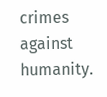crimes against humanity.